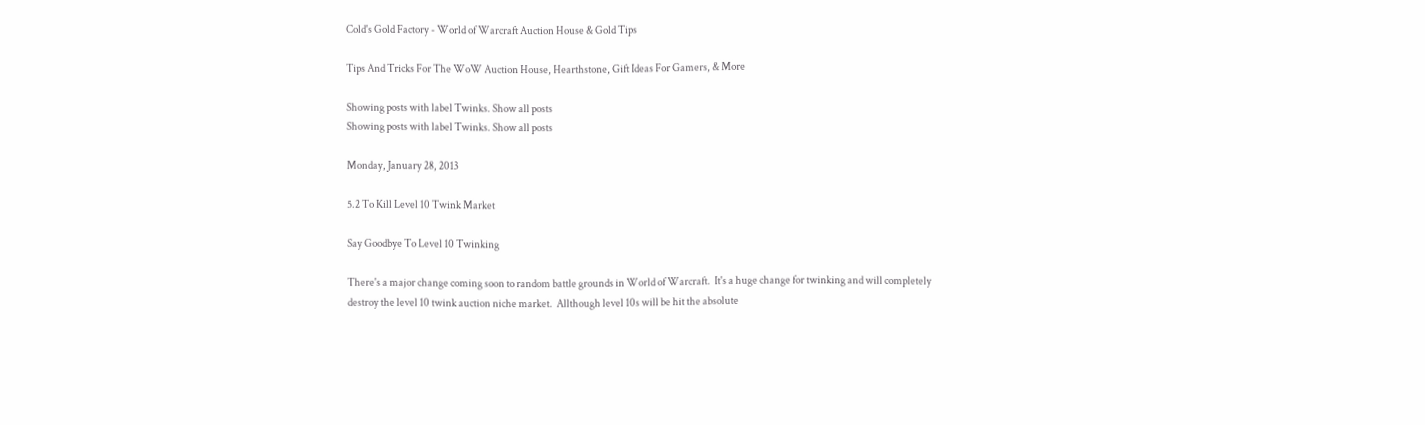Cold's Gold Factory - World of Warcraft Auction House & Gold Tips

Tips And Tricks For The WoW Auction House, Hearthstone, Gift Ideas For Gamers, & More

Showing posts with label Twinks. Show all posts
Showing posts with label Twinks. Show all posts

Monday, January 28, 2013

5.2 To Kill Level 10 Twink Market

Say Goodbye To Level 10 Twinking

There's a major change coming soon to random battle grounds in World of Warcraft.  It's a huge change for twinking and will completely destroy the level 10 twink auction niche market.  Allthough level 10s will be hit the absolute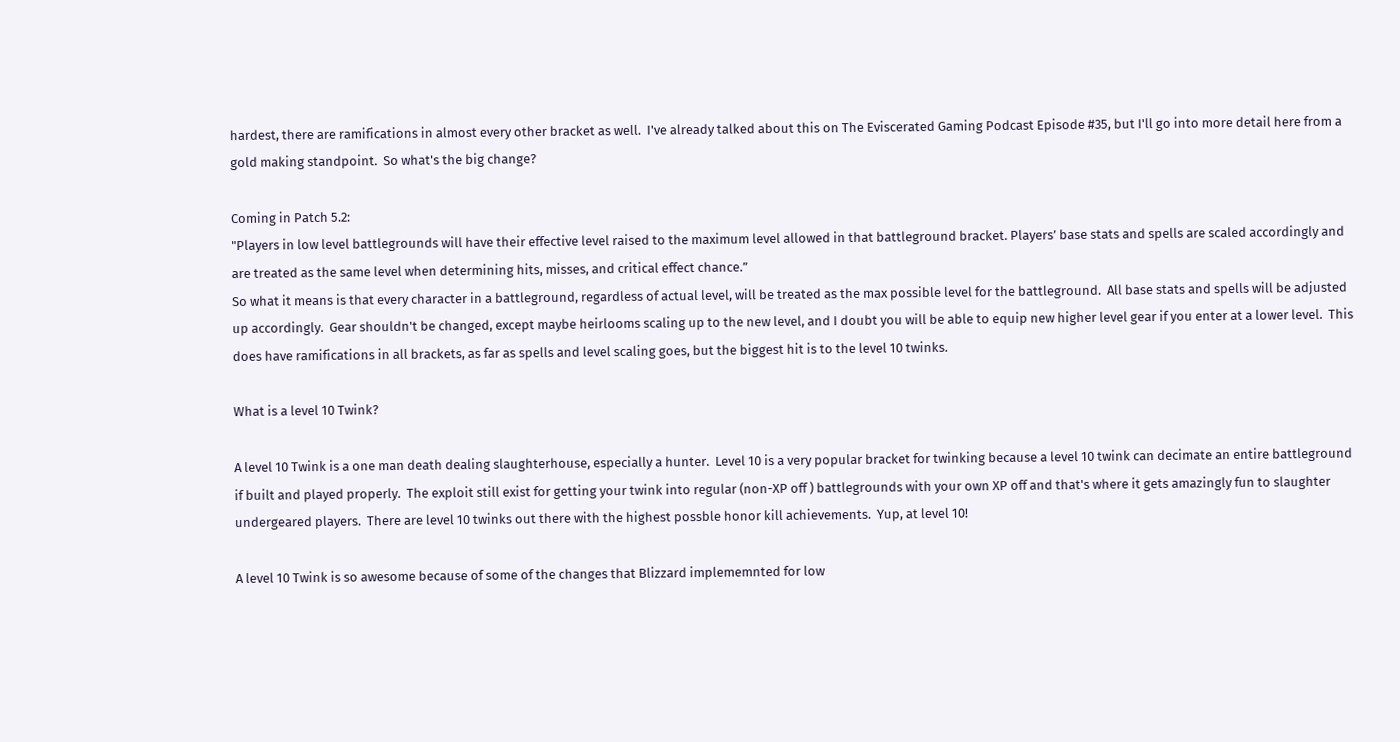hardest, there are ramifications in almost every other bracket as well.  I've already talked about this on The Eviscerated Gaming Podcast Episode #35, but I'll go into more detail here from a gold making standpoint.  So what's the big change?

Coming in Patch 5.2:
"Players in low level battlegrounds will have their effective level raised to the maximum level allowed in that battleground bracket. Players’ base stats and spells are scaled accordingly and are treated as the same level when determining hits, misses, and critical effect chance.”
So what it means is that every character in a battleground, regardless of actual level, will be treated as the max possible level for the battleground.  All base stats and spells will be adjusted up accordingly.  Gear shouldn't be changed, except maybe heirlooms scaling up to the new level, and I doubt you will be able to equip new higher level gear if you enter at a lower level.  This does have ramifications in all brackets, as far as spells and level scaling goes, but the biggest hit is to the level 10 twinks.

What is a level 10 Twink?

A level 10 Twink is a one man death dealing slaughterhouse, especially a hunter.  Level 10 is a very popular bracket for twinking because a level 10 twink can decimate an entire battleground if built and played properly.  The exploit still exist for getting your twink into regular (non-XP off ) battlegrounds with your own XP off and that's where it gets amazingly fun to slaughter undergeared players.  There are level 10 twinks out there with the highest possble honor kill achievements.  Yup, at level 10!

A level 10 Twink is so awesome because of some of the changes that Blizzard implememnted for low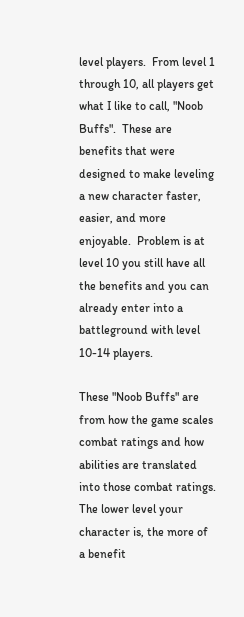level players.  From level 1 through 10, all players get what I like to call, "Noob Buffs".  These are benefits that were designed to make leveling a new character faster, easier, and more enjoyable.  Problem is at level 10 you still have all the benefits and you can already enter into a battleground with level 10-14 players.

These "Noob Buffs" are from how the game scales combat ratings and how abilities are translated into those combat ratings.  The lower level your character is, the more of a benefit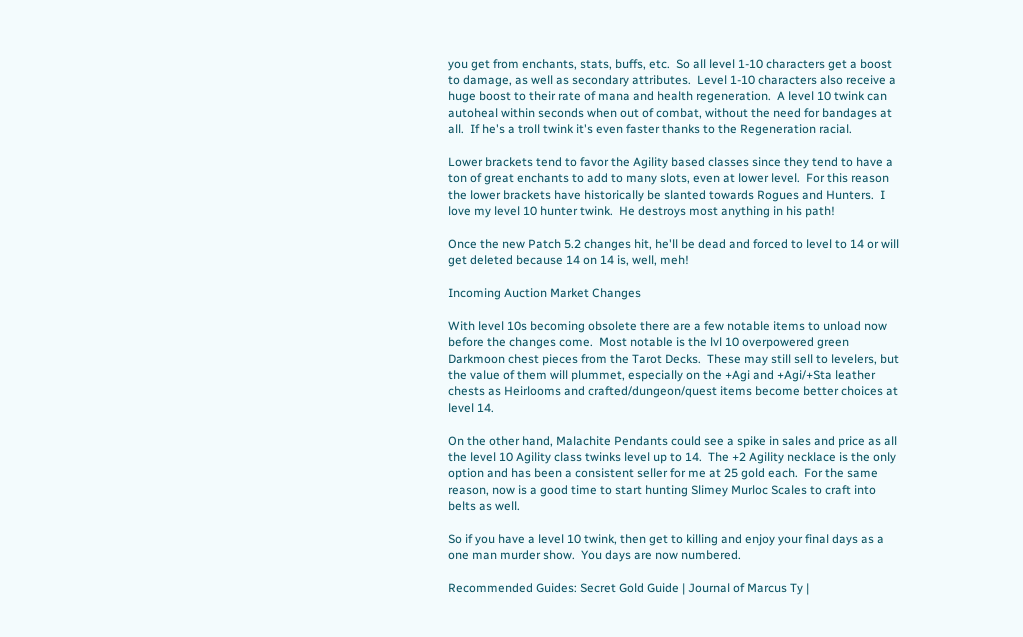you get from enchants, stats, buffs, etc.  So all level 1-10 characters get a boost to damage, as well as secondary attributes.  Level 1-10 characters also receive a huge boost to their rate of mana and health regeneration.  A level 10 twink can autoheal within seconds when out of combat, without the need for bandages at all.  If he's a troll twink it's even faster thanks to the Regeneration racial.

Lower brackets tend to favor the Agility based classes since they tend to have a ton of great enchants to add to many slots, even at lower level.  For this reason the lower brackets have historically be slanted towards Rogues and Hunters.  I love my level 10 hunter twink.  He destroys most anything in his path!

Once the new Patch 5.2 changes hit, he'll be dead and forced to level to 14 or will get deleted because 14 on 14 is, well, meh!

Incoming Auction Market Changes

With level 10s becoming obsolete there are a few notable items to unload now before the changes come.  Most notable is the lvl 10 overpowered green Darkmoon chest pieces from the Tarot Decks.  These may still sell to levelers, but the value of them will plummet, especially on the +Agi and +Agi/+Sta leather chests as Heirlooms and crafted/dungeon/quest items become better choices at level 14.

On the other hand, Malachite Pendants could see a spike in sales and price as all the level 10 Agility class twinks level up to 14.  The +2 Agility necklace is the only option and has been a consistent seller for me at 25 gold each.  For the same reason, now is a good time to start hunting Slimey Murloc Scales to craft into belts as well.

So if you have a level 10 twink, then get to killing and enjoy your final days as a one man murder show.  You days are now numbered.

Recommended Guides: Secret Gold Guide | Journal of Marcus Ty |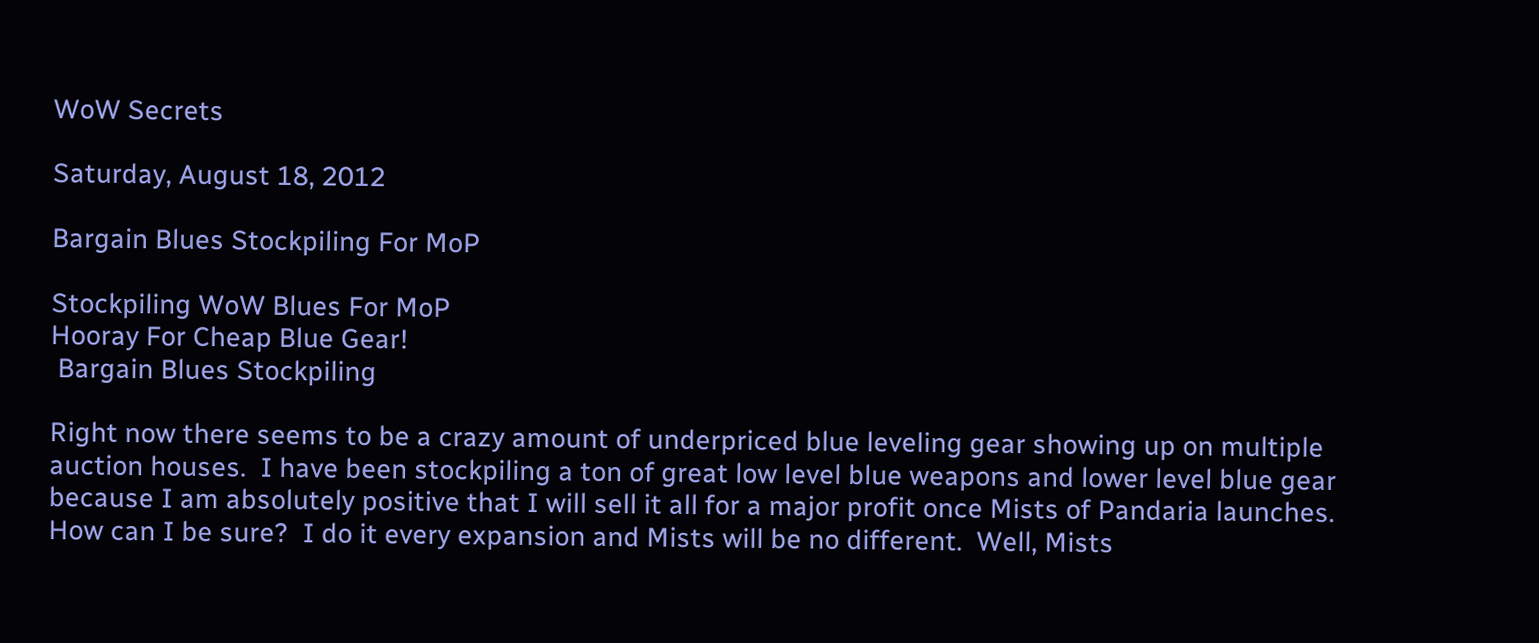WoW Secrets

Saturday, August 18, 2012

Bargain Blues Stockpiling For MoP

Stockpiling WoW Blues For MoP
Hooray For Cheap Blue Gear!
 Bargain Blues Stockpiling

Right now there seems to be a crazy amount of underpriced blue leveling gear showing up on multiple auction houses.  I have been stockpiling a ton of great low level blue weapons and lower level blue gear because I am absolutely positive that I will sell it all for a major profit once Mists of Pandaria launches.  How can I be sure?  I do it every expansion and Mists will be no different.  Well, Mists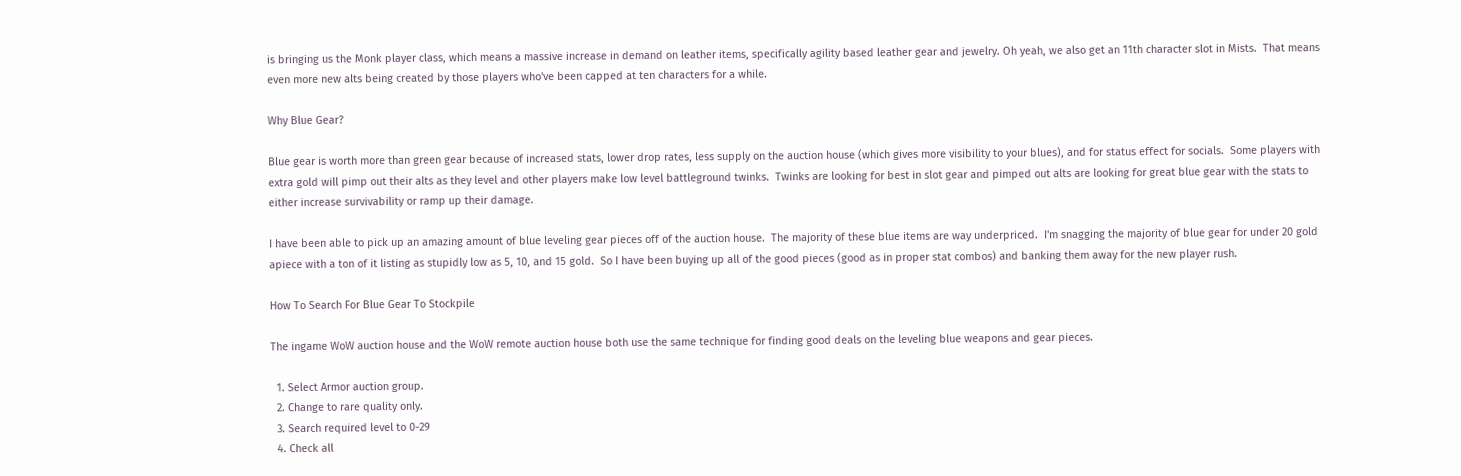is bringing us the Monk player class, which means a massive increase in demand on leather items, specifically agility based leather gear and jewelry. Oh yeah, we also get an 11th character slot in Mists.  That means even more new alts being created by those players who've been capped at ten characters for a while.

Why Blue Gear?

Blue gear is worth more than green gear because of increased stats, lower drop rates, less supply on the auction house (which gives more visibility to your blues), and for status effect for socials.  Some players with extra gold will pimp out their alts as they level and other players make low level battleground twinks.  Twinks are looking for best in slot gear and pimped out alts are looking for great blue gear with the stats to either increase survivability or ramp up their damage.

I have been able to pick up an amazing amount of blue leveling gear pieces off of the auction house.  The majority of these blue items are way underpriced.  I'm snagging the majority of blue gear for under 20 gold apiece with a ton of it listing as stupidly low as 5, 10, and 15 gold.  So I have been buying up all of the good pieces (good as in proper stat combos) and banking them away for the new player rush.

How To Search For Blue Gear To Stockpile

The ingame WoW auction house and the WoW remote auction house both use the same technique for finding good deals on the leveling blue weapons and gear pieces.

  1. Select Armor auction group.
  2. Change to rare quality only.
  3. Search required level to 0-29
  4. Check all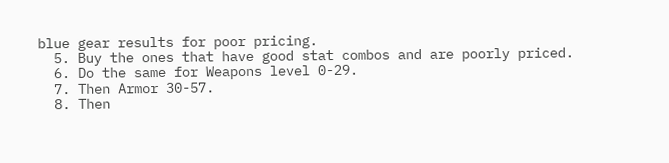blue gear results for poor pricing.
  5. Buy the ones that have good stat combos and are poorly priced.
  6. Do the same for Weapons level 0-29.
  7. Then Armor 30-57.
  8. Then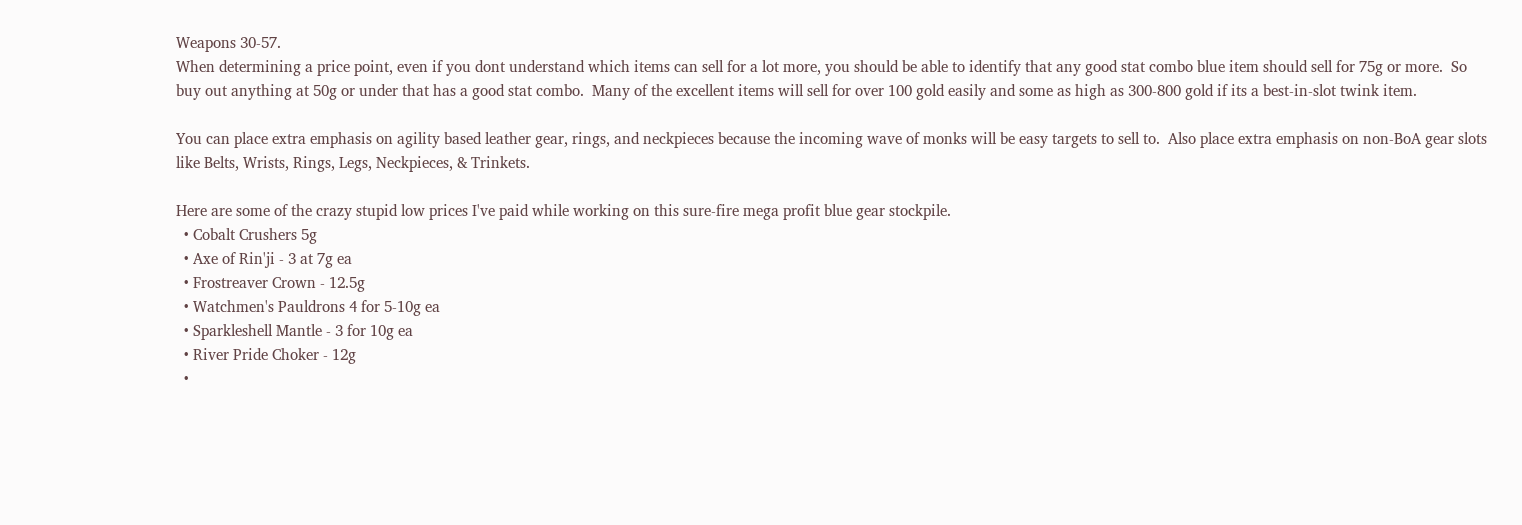Weapons 30-57.
When determining a price point, even if you dont understand which items can sell for a lot more, you should be able to identify that any good stat combo blue item should sell for 75g or more.  So buy out anything at 50g or under that has a good stat combo.  Many of the excellent items will sell for over 100 gold easily and some as high as 300-800 gold if its a best-in-slot twink item.

You can place extra emphasis on agility based leather gear, rings, and neckpieces because the incoming wave of monks will be easy targets to sell to.  Also place extra emphasis on non-BoA gear slots like Belts, Wrists, Rings, Legs, Neckpieces, & Trinkets.

Here are some of the crazy stupid low prices I've paid while working on this sure-fire mega profit blue gear stockpile.
  • Cobalt Crushers 5g
  • Axe of Rin'ji - 3 at 7g ea
  • Frostreaver Crown - 12.5g
  • Watchmen's Pauldrons 4 for 5-10g ea
  • Sparkleshell Mantle - 3 for 10g ea
  • River Pride Choker - 12g
  •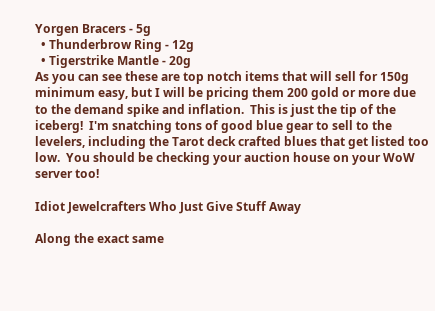Yorgen Bracers - 5g
  • Thunderbrow Ring - 12g
  • Tigerstrike Mantle - 20g
As you can see these are top notch items that will sell for 150g minimum easy, but I will be pricing them 200 gold or more due to the demand spike and inflation.  This is just the tip of the iceberg!  I'm snatching tons of good blue gear to sell to the levelers, including the Tarot deck crafted blues that get listed too low.  You should be checking your auction house on your WoW server too!

Idiot Jewelcrafters Who Just Give Stuff Away

Along the exact same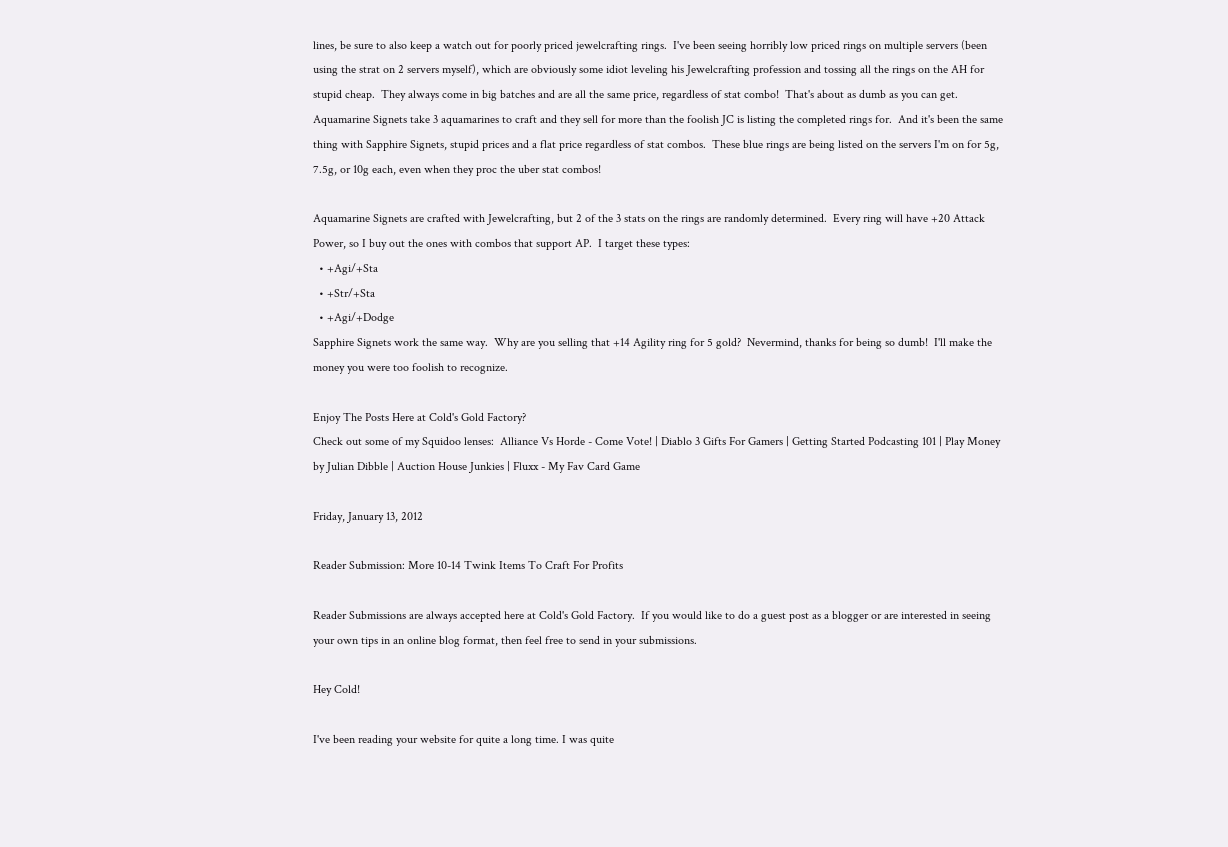lines, be sure to also keep a watch out for poorly priced jewelcrafting rings.  I've been seeing horribly low priced rings on multiple servers (been using the strat on 2 servers myself), which are obviously some idiot leveling his Jewelcrafting profession and tossing all the rings on the AH for stupid cheap.  They always come in big batches and are all the same price, regardless of stat combo!  That's about as dumb as you can get.  Aquamarine Signets take 3 aquamarines to craft and they sell for more than the foolish JC is listing the completed rings for.  And it's been the same thing with Sapphire Signets, stupid prices and a flat price regardless of stat combos.  These blue rings are being listed on the servers I'm on for 5g, 7.5g, or 10g each, even when they proc the uber stat combos!

Aquamarine Signets are crafted with Jewelcrafting, but 2 of the 3 stats on the rings are randomly determined.  Every ring will have +20 Attack Power, so I buy out the ones with combos that support AP.  I target these types:
  • +Agi/+Sta
  • +Str/+Sta
  • +Agi/+Dodge
Sapphire Signets work the same way.  Why are you selling that +14 Agility ring for 5 gold?  Nevermind, thanks for being so dumb!  I'll make the money you were too foolish to recognize.

Enjoy The Posts Here at Cold's Gold Factory?
Check out some of my Squidoo lenses:  Alliance Vs Horde - Come Vote! | Diablo 3 Gifts For Gamers | Getting Started Podcasting 101 | Play Money by Julian Dibble | Auction House Junkies | Fluxx - My Fav Card Game

Friday, January 13, 2012

Reader Submission: More 10-14 Twink Items To Craft For Profits

Reader Submissions are always accepted here at Cold's Gold Factory.  If you would like to do a guest post as a blogger or are interested in seeing your own tips in an online blog format, then feel free to send in your submissions.

Hey Cold!

I've been reading your website for quite a long time. I was quite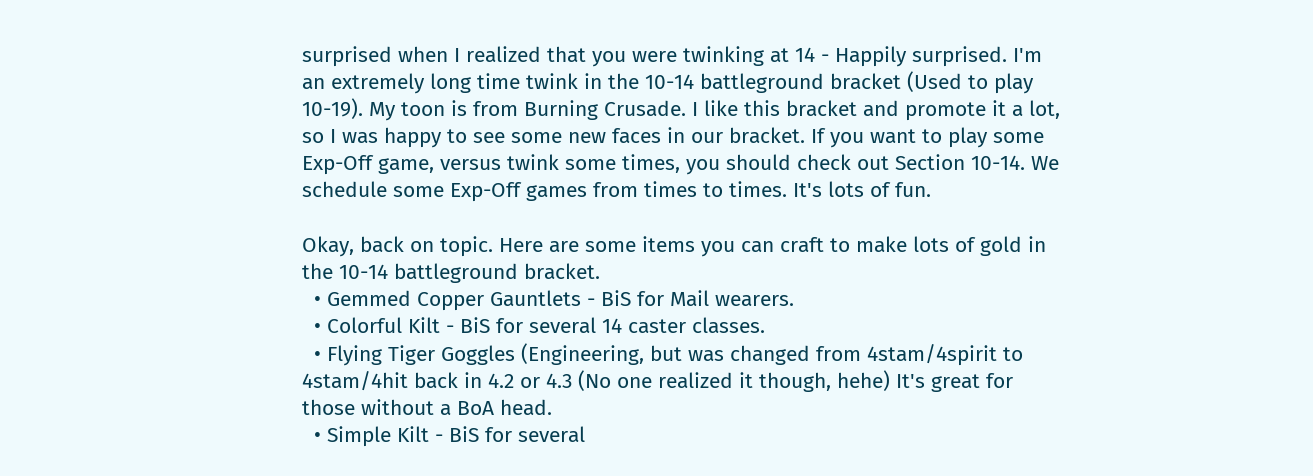surprised when I realized that you were twinking at 14 - Happily surprised. I'm an extremely long time twink in the 10-14 battleground bracket (Used to play 10-19). My toon is from Burning Crusade. I like this bracket and promote it a lot, so I was happy to see some new faces in our bracket. If you want to play some Exp-Off game, versus twink some times, you should check out Section 10-14. We schedule some Exp-Off games from times to times. It's lots of fun.

Okay, back on topic. Here are some items you can craft to make lots of gold in the 10-14 battleground bracket.
  • Gemmed Copper Gauntlets - BiS for Mail wearers.
  • Colorful Kilt - BiS for several 14 caster classes.
  • Flying Tiger Goggles (Engineering, but was changed from 4stam/4spirit to 4stam/4hit back in 4.2 or 4.3 (No one realized it though, hehe) It's great for those without a BoA head.
  • Simple Kilt - BiS for several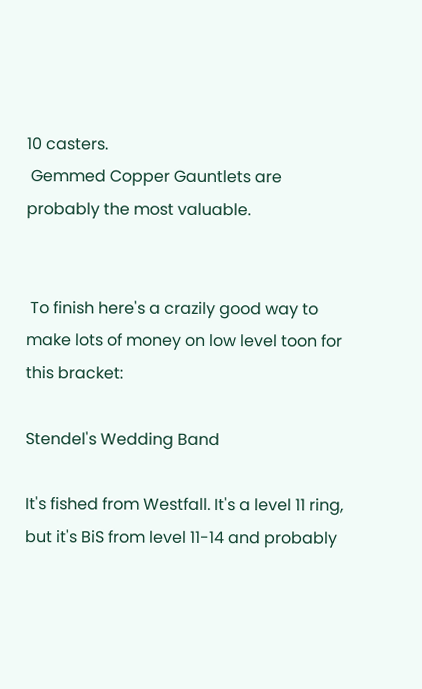10 casters.
 Gemmed Copper Gauntlets are probably the most valuable.


 To finish here's a crazily good way to make lots of money on low level toon for this bracket:

Stendel's Wedding Band

It's fished from Westfall. It's a level 11 ring, but it's BiS from level 11-14 and probably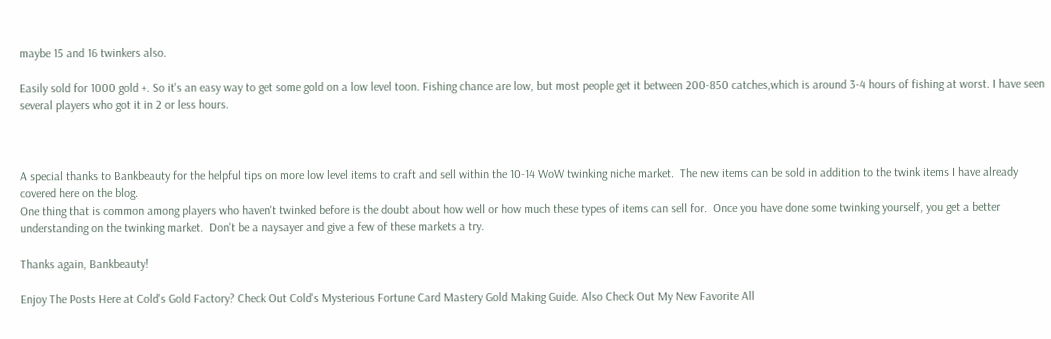maybe 15 and 16 twinkers also.

Easily sold for 1000 gold +. So it's an easy way to get some gold on a low level toon. Fishing chance are low, but most people get it between 200-850 catches,which is around 3-4 hours of fishing at worst. I have seen several players who got it in 2 or less hours.



A special thanks to Bankbeauty for the helpful tips on more low level items to craft and sell within the 10-14 WoW twinking niche market.  The new items can be sold in addition to the twink items I have already covered here on the blog.
One thing that is common among players who haven't twinked before is the doubt about how well or how much these types of items can sell for.  Once you have done some twinking yourself, you get a better understanding on the twinking market.  Don't be a naysayer and give a few of these markets a try.

Thanks again, Bankbeauty!

Enjoy The Posts Here at Cold's Gold Factory? Check Out Cold's Mysterious Fortune Card Mastery Gold Making Guide. Also Check Out My New Favorite All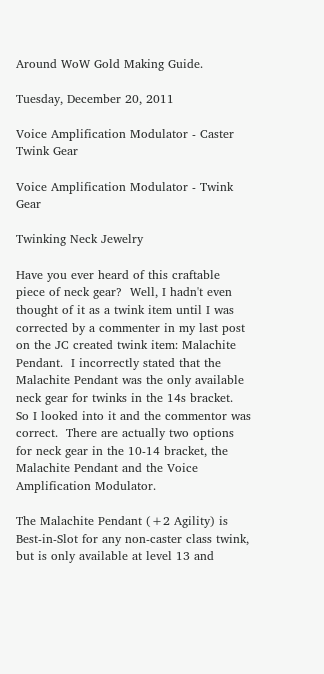Around WoW Gold Making Guide.

Tuesday, December 20, 2011

Voice Amplification Modulator - Caster Twink Gear

Voice Amplification Modulator - Twink Gear

Twinking Neck Jewelry

Have you ever heard of this craftable piece of neck gear?  Well, I hadn't even thought of it as a twink item until I was corrected by a commenter in my last post on the JC created twink item: Malachite Pendant.  I incorrectly stated that the Malachite Pendant was the only available neck gear for twinks in the 14s bracket.  So I looked into it and the commentor was correct.  There are actually two options for neck gear in the 10-14 bracket, the Malachite Pendant and the Voice Amplification Modulator.

The Malachite Pendant (+2 Agility) is Best-in-Slot for any non-caster class twink, but is only available at level 13 and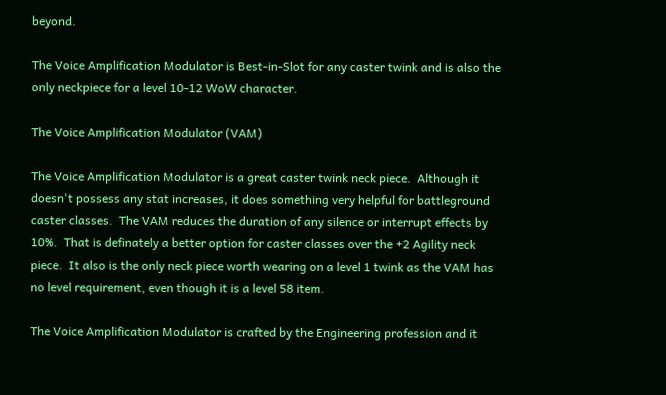beyond.

The Voice Amplification Modulator is Best-in-Slot for any caster twink and is also the only neckpiece for a level 10-12 WoW character.

The Voice Amplification Modulator (VAM)

The Voice Amplification Modulator is a great caster twink neck piece.  Although it doesn't possess any stat increases, it does something very helpful for battleground caster classes.  The VAM reduces the duration of any silence or interrupt effects by 10%.  That is definately a better option for caster classes over the +2 Agility neck piece.  It also is the only neck piece worth wearing on a level 1 twink as the VAM has no level requirement, even though it is a level 58 item.

The Voice Amplification Modulator is crafted by the Engineering profession and it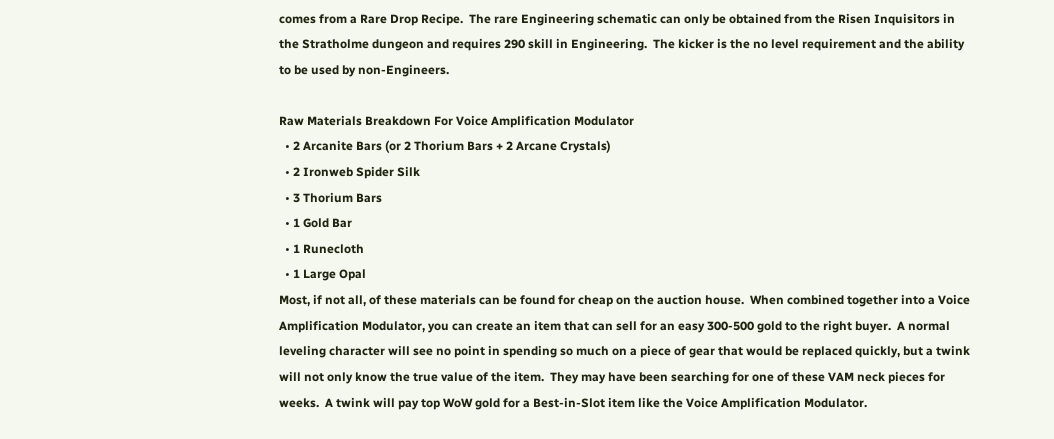comes from a Rare Drop Recipe.  The rare Engineering schematic can only be obtained from the Risen Inquisitors in the Stratholme dungeon and requires 290 skill in Engineering.  The kicker is the no level requirement and the ability to be used by non-Engineers.

Raw Materials Breakdown For Voice Amplification Modulator
  • 2 Arcanite Bars (or 2 Thorium Bars + 2 Arcane Crystals)
  • 2 Ironweb Spider Silk
  • 3 Thorium Bars
  • 1 Gold Bar
  • 1 Runecloth
  • 1 Large Opal
Most, if not all, of these materials can be found for cheap on the auction house.  When combined together into a Voice Amplification Modulator, you can create an item that can sell for an easy 300-500 gold to the right buyer.  A normal leveling character will see no point in spending so much on a piece of gear that would be replaced quickly, but a twink will not only know the true value of the item.  They may have been searching for one of these VAM neck pieces for weeks.  A twink will pay top WoW gold for a Best-in-Slot item like the Voice Amplification Modulator.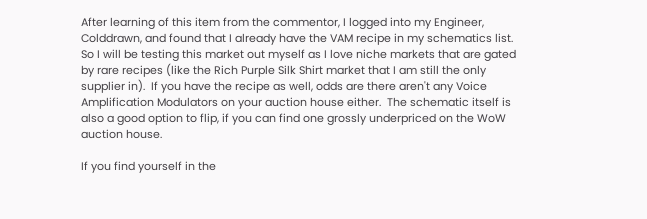After learning of this item from the commentor, I logged into my Engineer, Colddrawn, and found that I already have the VAM recipe in my schematics list.  So I will be testing this market out myself as I love niche markets that are gated by rare recipes (like the Rich Purple Silk Shirt market that I am still the only supplier in).  If you have the recipe as well, odds are there aren't any Voice Amplification Modulators on your auction house either.  The schematic itself is also a good option to flip, if you can find one grossly underpriced on the WoW auction house.

If you find yourself in the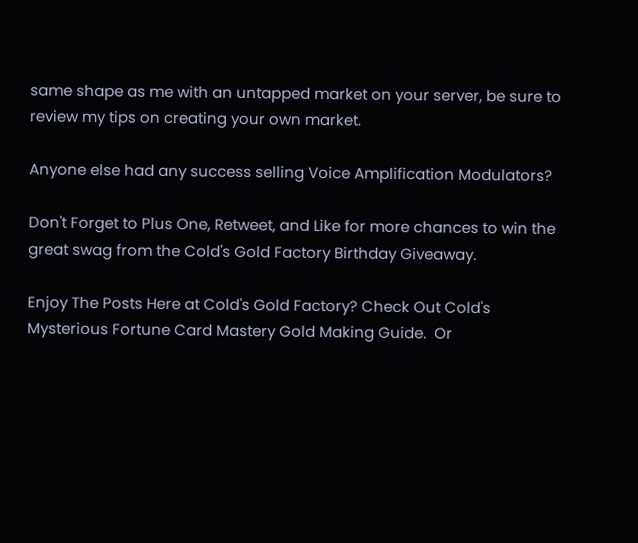same shape as me with an untapped market on your server, be sure to review my tips on creating your own market.

Anyone else had any success selling Voice Amplification Modulators?

Don't Forget to Plus One, Retweet, and Like for more chances to win the great swag from the Cold's Gold Factory Birthday Giveaway.

Enjoy The Posts Here at Cold's Gold Factory? Check Out Cold's Mysterious Fortune Card Mastery Gold Making Guide.  Or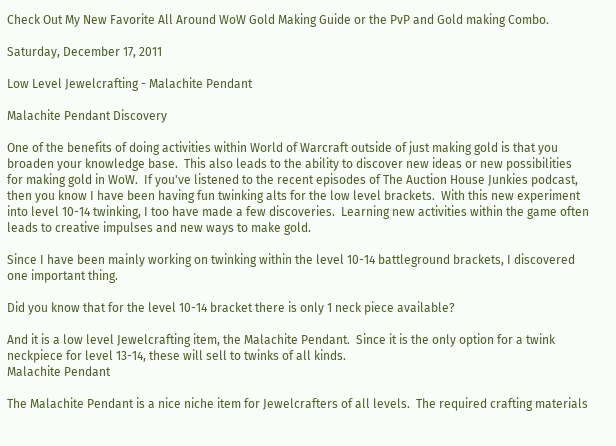Check Out My New Favorite All Around WoW Gold Making Guide or the PvP and Gold making Combo.

Saturday, December 17, 2011

Low Level Jewelcrafting - Malachite Pendant

Malachite Pendant Discovery

One of the benefits of doing activities within World of Warcraft outside of just making gold is that you broaden your knowledge base.  This also leads to the ability to discover new ideas or new possibilities for making gold in WoW.  If you've listened to the recent episodes of The Auction House Junkies podcast, then you know I have been having fun twinking alts for the low level brackets.  With this new experiment into level 10-14 twinking, I too have made a few discoveries.  Learning new activities within the game often leads to creative impulses and new ways to make gold.

Since I have been mainly working on twinking within the level 10-14 battleground brackets, I discovered one important thing.

Did you know that for the level 10-14 bracket there is only 1 neck piece available?

And it is a low level Jewelcrafting item, the Malachite Pendant.  Since it is the only option for a twink neckpiece for level 13-14, these will sell to twinks of all kinds.
Malachite Pendant

The Malachite Pendant is a nice niche item for Jewelcrafters of all levels.  The required crafting materials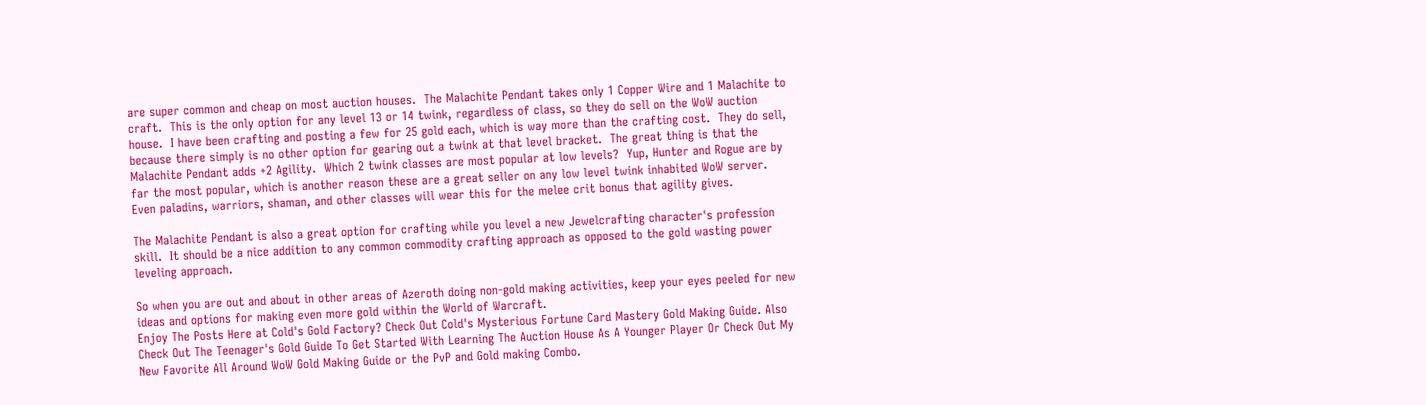are super common and cheap on most auction houses.  The Malachite Pendant takes only 1 Copper Wire and 1 Malachite to craft.  This is the only option for any level 13 or 14 twink, regardless of class, so they do sell on the WoW auction house.  I have been crafting and posting a few for 25 gold each, which is way more than the crafting cost.  They do sell, because there simply is no other option for gearing out a twink at that level bracket.  The great thing is that the Malachite Pendant adds +2 Agility.  Which 2 twink classes are most popular at low levels?  Yup, Hunter and Rogue are by far the most popular, which is another reason these are a great seller on any low level twink inhabited WoW server.  Even paladins, warriors, shaman, and other classes will wear this for the melee crit bonus that agility gives.

The Malachite Pendant is also a great option for crafting while you level a new Jewelcrafting character's profession skill.  It should be a nice addition to any common commodity crafting approach as opposed to the gold wasting power leveling approach.

So when you are out and about in other areas of Azeroth doing non-gold making activities, keep your eyes peeled for new ideas and options for making even more gold within the World of Warcraft.
Enjoy The Posts Here at Cold's Gold Factory? Check Out Cold's Mysterious Fortune Card Mastery Gold Making Guide. Also Check Out The Teenager's Gold Guide To Get Started With Learning The Auction House As A Younger Player Or Check Out My New Favorite All Around WoW Gold Making Guide or the PvP and Gold making Combo.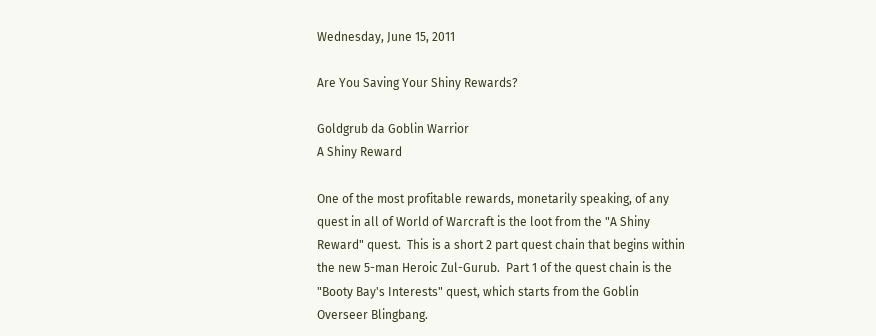Wednesday, June 15, 2011

Are You Saving Your Shiny Rewards?

Goldgrub da Goblin Warrior
A Shiny Reward

One of the most profitable rewards, monetarily speaking, of any quest in all of World of Warcraft is the loot from the "A Shiny Reward" quest.  This is a short 2 part quest chain that begins within the new 5-man Heroic Zul-Gurub.  Part 1 of the quest chain is the "Booty Bay's Interests" quest, which starts from the Goblin Overseer Blingbang.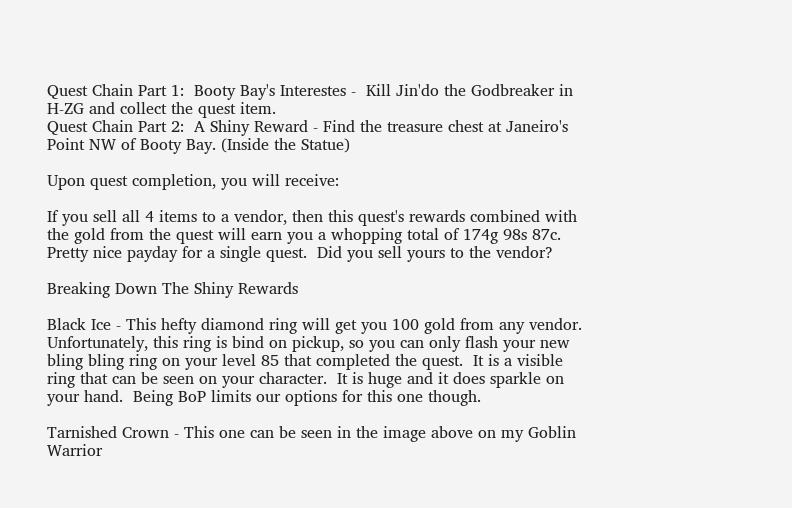Quest Chain Part 1:  Booty Bay's Interestes -  Kill Jin'do the Godbreaker in H-ZG and collect the quest item.
Quest Chain Part 2:  A Shiny Reward - Find the treasure chest at Janeiro's Point NW of Booty Bay. (Inside the Statue)

Upon quest completion, you will receive:

If you sell all 4 items to a vendor, then this quest's rewards combined with the gold from the quest will earn you a whopping total of 174g 98s 87c.  Pretty nice payday for a single quest.  Did you sell yours to the vendor?

Breaking Down The Shiny Rewards

Black Ice - This hefty diamond ring will get you 100 gold from any vendor.  Unfortunately, this ring is bind on pickup, so you can only flash your new bling bling ring on your level 85 that completed the quest.  It is a visible ring that can be seen on your character.  It is huge and it does sparkle on your hand.  Being BoP limits our options for this one though.

Tarnished Crown - This one can be seen in the image above on my Goblin Warrior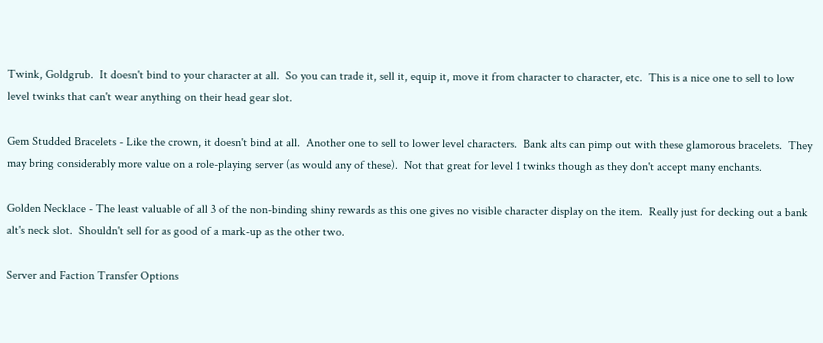Twink, Goldgrub.  It doesn't bind to your character at all.  So you can trade it, sell it, equip it, move it from character to character, etc.  This is a nice one to sell to low level twinks that can't wear anything on their head gear slot.

Gem Studded Bracelets - Like the crown, it doesn't bind at all.  Another one to sell to lower level characters.  Bank alts can pimp out with these glamorous bracelets.  They may bring considerably more value on a role-playing server (as would any of these).  Not that great for level 1 twinks though as they don't accept many enchants.

Golden Necklace - The least valuable of all 3 of the non-binding shiny rewards as this one gives no visible character display on the item.  Really just for decking out a bank alt's neck slot.  Shouldn't sell for as good of a mark-up as the other two.

Server and Faction Transfer Options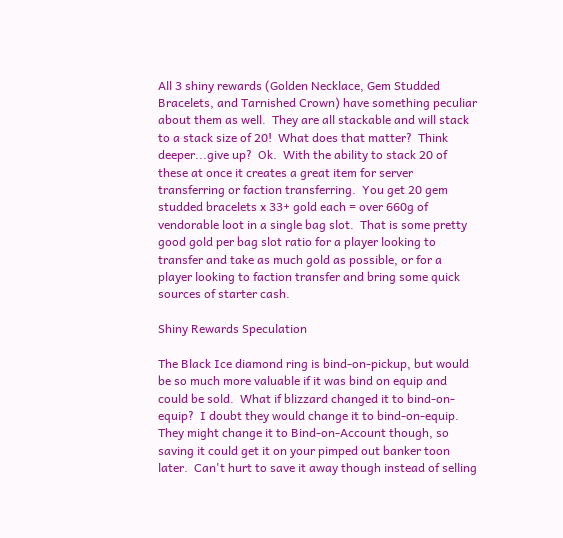All 3 shiny rewards (Golden Necklace, Gem Studded Bracelets, and Tarnished Crown) have something peculiar about them as well.  They are all stackable and will stack to a stack size of 20!  What does that matter?  Think deeper...give up?  Ok.  With the ability to stack 20 of these at once it creates a great item for server transferring or faction transferring.  You get 20 gem studded bracelets x 33+ gold each = over 660g of vendorable loot in a single bag slot.  That is some pretty good gold per bag slot ratio for a player looking to transfer and take as much gold as possible, or for a player looking to faction transfer and bring some quick sources of starter cash.

Shiny Rewards Speculation

The Black Ice diamond ring is bind-on-pickup, but would be so much more valuable if it was bind on equip and could be sold.  What if blizzard changed it to bind-on-equip?  I doubt they would change it to bind-on-equip.  They might change it to Bind-on-Account though, so saving it could get it on your pimped out banker toon later.  Can't hurt to save it away though instead of selling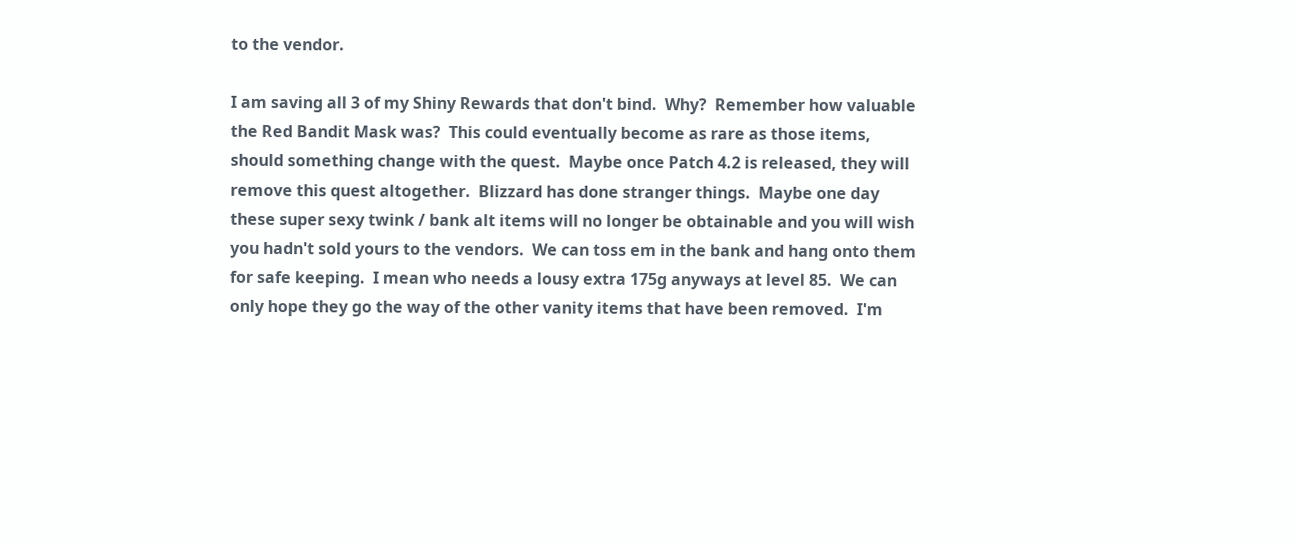to the vendor.

I am saving all 3 of my Shiny Rewards that don't bind.  Why?  Remember how valuable the Red Bandit Mask was?  This could eventually become as rare as those items, should something change with the quest.  Maybe once Patch 4.2 is released, they will remove this quest altogether.  Blizzard has done stranger things.  Maybe one day these super sexy twink / bank alt items will no longer be obtainable and you will wish you hadn't sold yours to the vendors.  We can toss em in the bank and hang onto them for safe keeping.  I mean who needs a lousy extra 175g anyways at level 85.  We can only hope they go the way of the other vanity items that have been removed.  I'm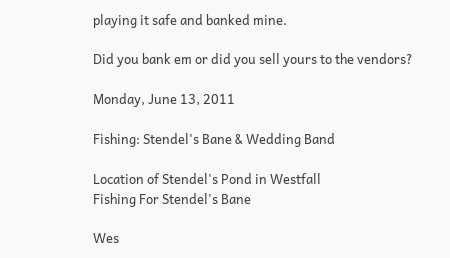playing it safe and banked mine.

Did you bank em or did you sell yours to the vendors?

Monday, June 13, 2011

Fishing: Stendel's Bane & Wedding Band

Location of Stendel's Pond in Westfall
Fishing For Stendel's Bane

Wes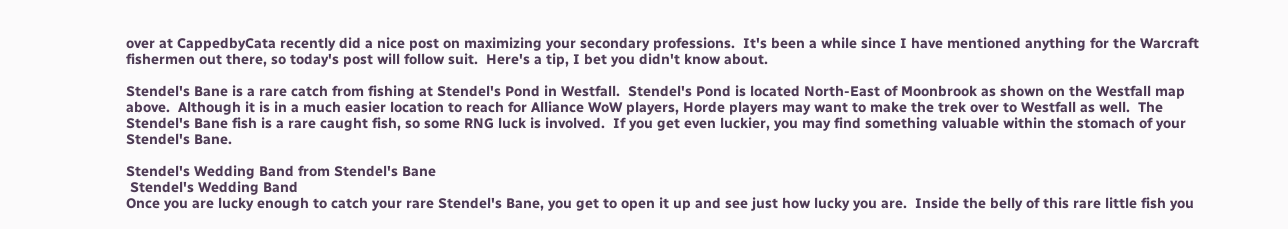over at CappedbyCata recently did a nice post on maximizing your secondary professions.  It's been a while since I have mentioned anything for the Warcraft fishermen out there, so today's post will follow suit.  Here's a tip, I bet you didn't know about.

Stendel's Bane is a rare catch from fishing at Stendel's Pond in Westfall.  Stendel's Pond is located North-East of Moonbrook as shown on the Westfall map above.  Although it is in a much easier location to reach for Alliance WoW players, Horde players may want to make the trek over to Westfall as well.  The Stendel's Bane fish is a rare caught fish, so some RNG luck is involved.  If you get even luckier, you may find something valuable within the stomach of your Stendel's Bane.

Stendel's Wedding Band from Stendel's Bane
 Stendel's Wedding Band
Once you are lucky enough to catch your rare Stendel's Bane, you get to open it up and see just how lucky you are.  Inside the belly of this rare little fish you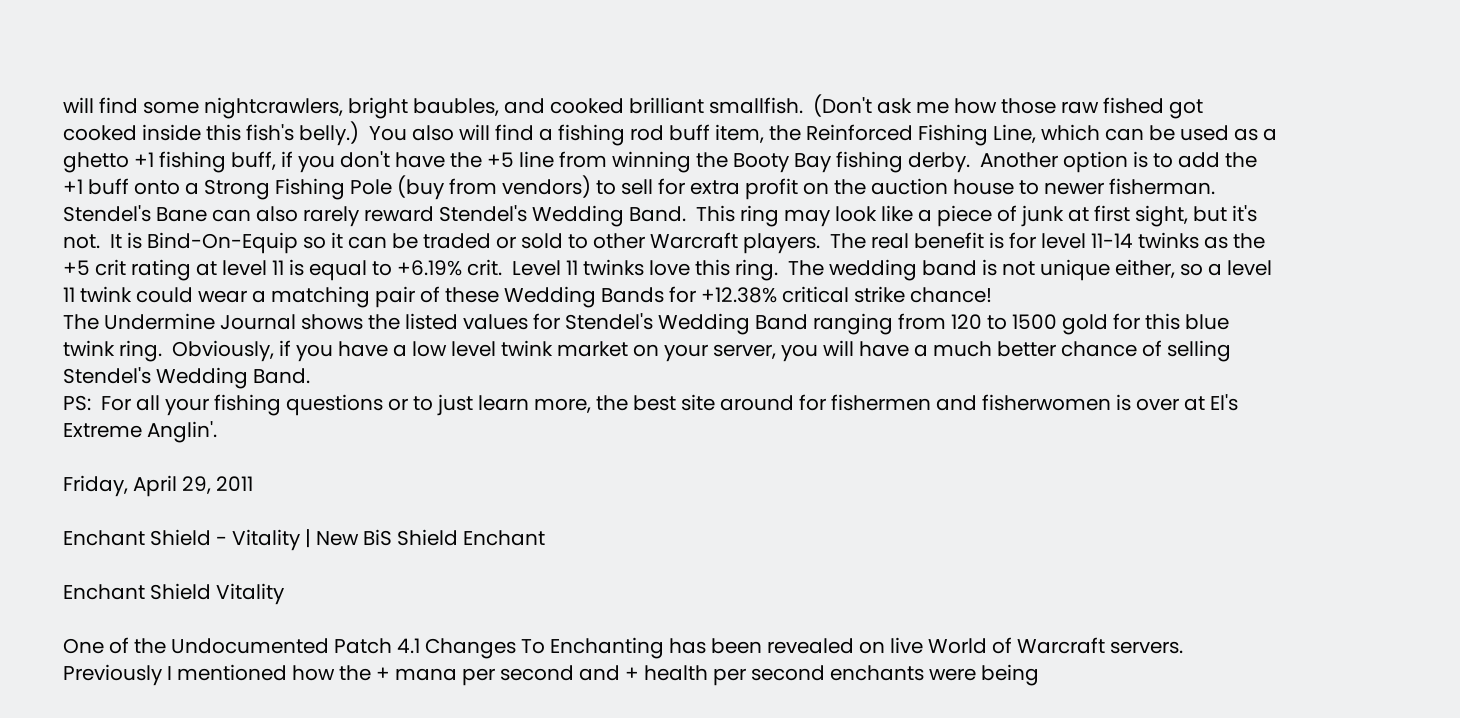will find some nightcrawlers, bright baubles, and cooked brilliant smallfish.  (Don't ask me how those raw fished got cooked inside this fish's belly.)  You also will find a fishing rod buff item, the Reinforced Fishing Line, which can be used as a ghetto +1 fishing buff, if you don't have the +5 line from winning the Booty Bay fishing derby.  Another option is to add the +1 buff onto a Strong Fishing Pole (buy from vendors) to sell for extra profit on the auction house to newer fisherman.
Stendel's Bane can also rarely reward Stendel's Wedding Band.  This ring may look like a piece of junk at first sight, but it's not.  It is Bind-On-Equip so it can be traded or sold to other Warcraft players.  The real benefit is for level 11-14 twinks as the +5 crit rating at level 11 is equal to +6.19% crit.  Level 11 twinks love this ring.  The wedding band is not unique either, so a level 11 twink could wear a matching pair of these Wedding Bands for +12.38% critical strike chance!
The Undermine Journal shows the listed values for Stendel's Wedding Band ranging from 120 to 1500 gold for this blue twink ring.  Obviously, if you have a low level twink market on your server, you will have a much better chance of selling Stendel's Wedding Band.
PS:  For all your fishing questions or to just learn more, the best site around for fishermen and fisherwomen is over at El's Extreme Anglin'.

Friday, April 29, 2011

Enchant Shield - Vitality | New BiS Shield Enchant

Enchant Shield Vitality

One of the Undocumented Patch 4.1 Changes To Enchanting has been revealed on live World of Warcraft servers.  Previously I mentioned how the + mana per second and + health per second enchants were being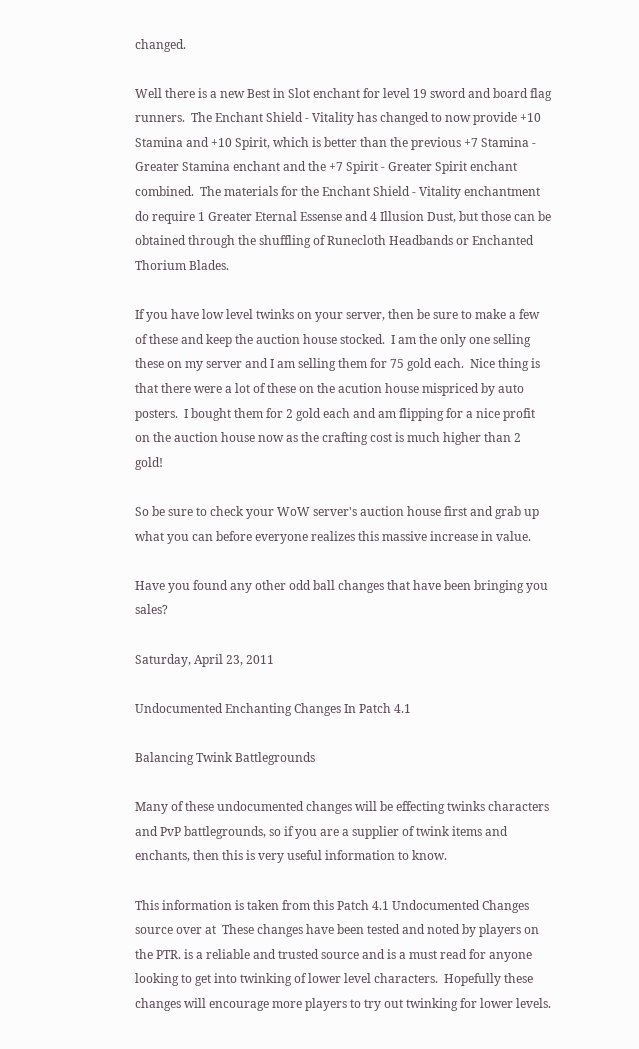changed.

Well there is a new Best in Slot enchant for level 19 sword and board flag runners.  The Enchant Shield - Vitality has changed to now provide +10 Stamina and +10 Spirit, which is better than the previous +7 Stamina - Greater Stamina enchant and the +7 Spirit - Greater Spirit enchant combined.  The materials for the Enchant Shield - Vitality enchantment do require 1 Greater Eternal Essense and 4 Illusion Dust, but those can be obtained through the shuffling of Runecloth Headbands or Enchanted Thorium Blades.

If you have low level twinks on your server, then be sure to make a few of these and keep the auction house stocked.  I am the only one selling these on my server and I am selling them for 75 gold each.  Nice thing is that there were a lot of these on the acution house mispriced by auto posters.  I bought them for 2 gold each and am flipping for a nice profit on the auction house now as the crafting cost is much higher than 2 gold!

So be sure to check your WoW server's auction house first and grab up what you can before everyone realizes this massive increase in value.

Have you found any other odd ball changes that have been bringing you sales?

Saturday, April 23, 2011

Undocumented Enchanting Changes In Patch 4.1

Balancing Twink Battlegrounds

Many of these undocumented changes will be effecting twinks characters and PvP battlegrounds, so if you are a supplier of twink items and enchants, then this is very useful information to know.

This information is taken from this Patch 4.1 Undocumented Changes source over at  These changes have been tested and noted by players on the PTR. is a reliable and trusted source and is a must read for anyone looking to get into twinking of lower level characters.  Hopefully these changes will encourage more players to try out twinking for lower levels.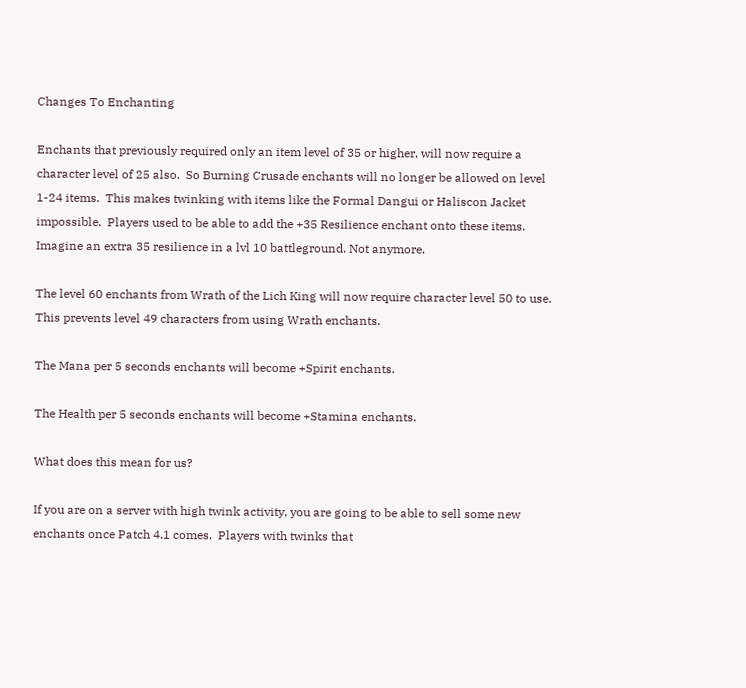Changes To Enchanting

Enchants that previously required only an item level of 35 or higher, will now require a character level of 25 also.  So Burning Crusade enchants will no longer be allowed on level 1-24 items.  This makes twinking with items like the Formal Dangui or Haliscon Jacket impossible.  Players used to be able to add the +35 Resilience enchant onto these items.  Imagine an extra 35 resilience in a lvl 10 battleground. Not anymore.

The level 60 enchants from Wrath of the Lich King will now require character level 50 to use.  This prevents level 49 characters from using Wrath enchants.

The Mana per 5 seconds enchants will become +Spirit enchants.

The Health per 5 seconds enchants will become +Stamina enchants.

What does this mean for us?

If you are on a server with high twink activity, you are going to be able to sell some new enchants once Patch 4.1 comes.  Players with twinks that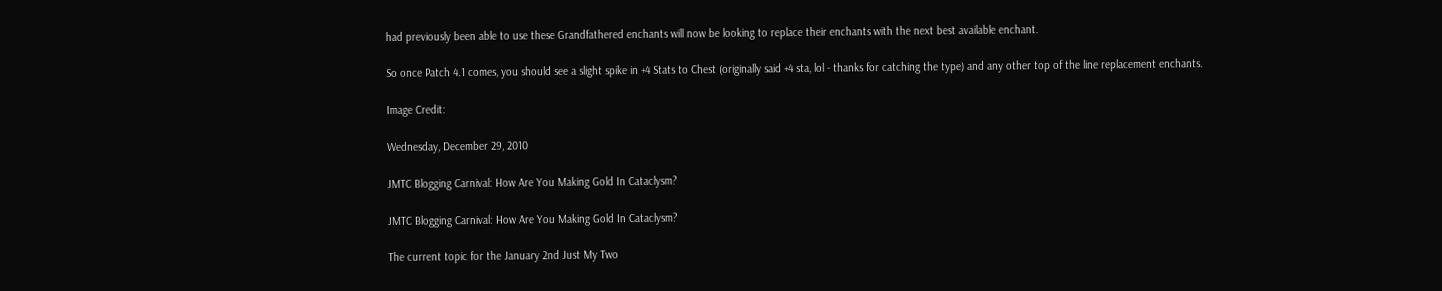had previously been able to use these Grandfathered enchants will now be looking to replace their enchants with the next best available enchant.

So once Patch 4.1 comes, you should see a slight spike in +4 Stats to Chest (originally said +4 sta, lol - thanks for catching the type) and any other top of the line replacement enchants.

Image Credit:

Wednesday, December 29, 2010

JMTC Blogging Carnival: How Are You Making Gold In Cataclysm?

JMTC Blogging Carnival: How Are You Making Gold In Cataclysm?

The current topic for the January 2nd Just My Two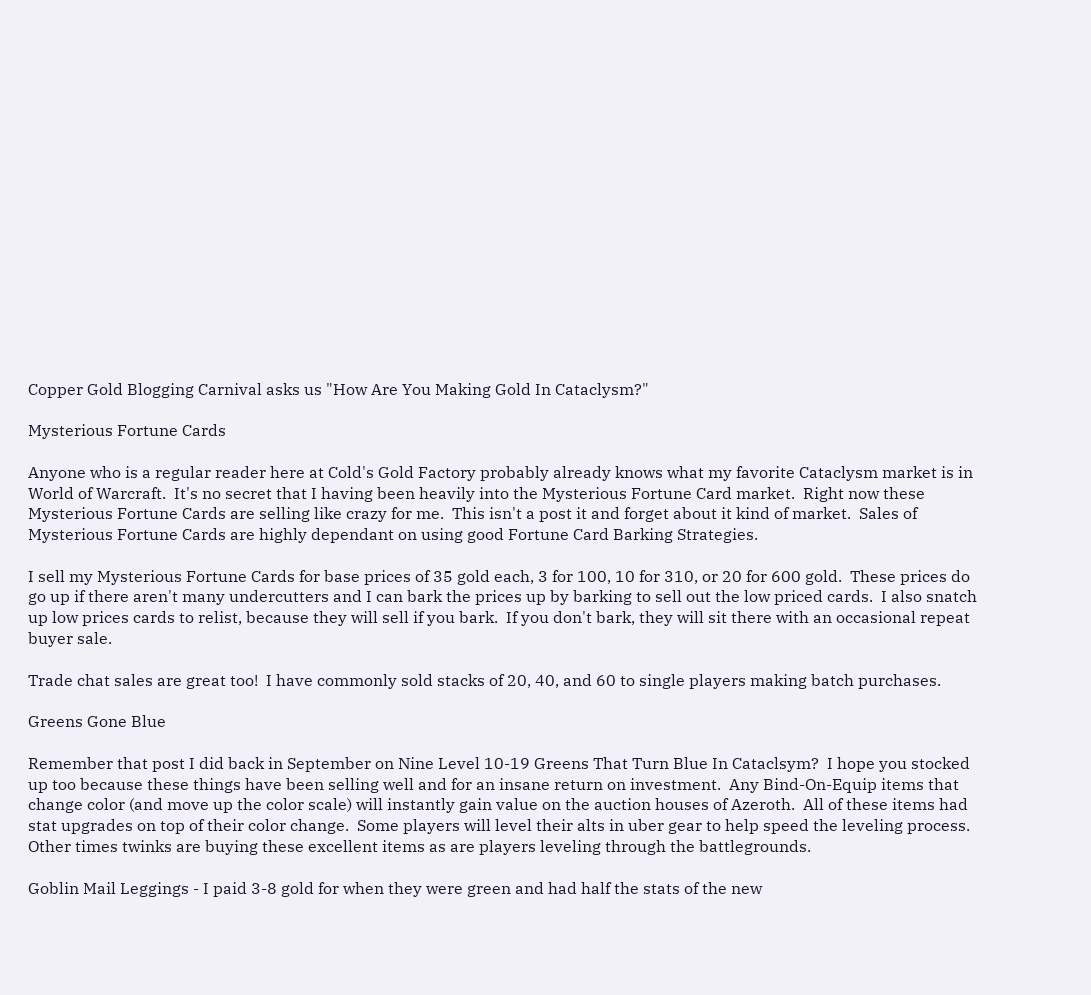Copper Gold Blogging Carnival asks us "How Are You Making Gold In Cataclysm?"

Mysterious Fortune Cards

Anyone who is a regular reader here at Cold's Gold Factory probably already knows what my favorite Cataclysm market is in World of Warcraft.  It's no secret that I having been heavily into the Mysterious Fortune Card market.  Right now these Mysterious Fortune Cards are selling like crazy for me.  This isn't a post it and forget about it kind of market.  Sales of Mysterious Fortune Cards are highly dependant on using good Fortune Card Barking Strategies.

I sell my Mysterious Fortune Cards for base prices of 35 gold each, 3 for 100, 10 for 310, or 20 for 600 gold.  These prices do go up if there aren't many undercutters and I can bark the prices up by barking to sell out the low priced cards.  I also snatch up low prices cards to relist, because they will sell if you bark.  If you don't bark, they will sit there with an occasional repeat buyer sale.

Trade chat sales are great too!  I have commonly sold stacks of 20, 40, and 60 to single players making batch purchases.

Greens Gone Blue

Remember that post I did back in September on Nine Level 10-19 Greens That Turn Blue In Cataclsym?  I hope you stocked up too because these things have been selling well and for an insane return on investment.  Any Bind-On-Equip items that change color (and move up the color scale) will instantly gain value on the auction houses of Azeroth.  All of these items had stat upgrades on top of their color change.  Some players will level their alts in uber gear to help speed the leveling process.  Other times twinks are buying these excellent items as are players leveling through the battlegrounds.

Goblin Mail Leggings - I paid 3-8 gold for when they were green and had half the stats of the new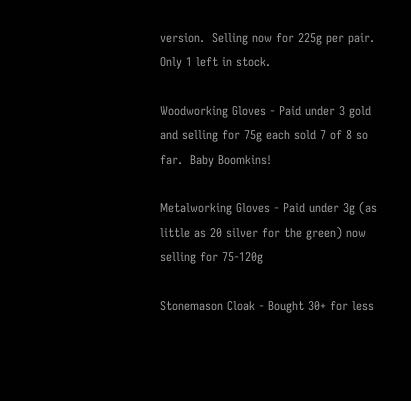version.  Selling now for 225g per pair.  Only 1 left in stock.

Woodworking Gloves - Paid under 3 gold and selling for 75g each sold 7 of 8 so far.  Baby Boomkins!

Metalworking Gloves - Paid under 3g (as little as 20 silver for the green) now selling for 75-120g

Stonemason Cloak - Bought 30+ for less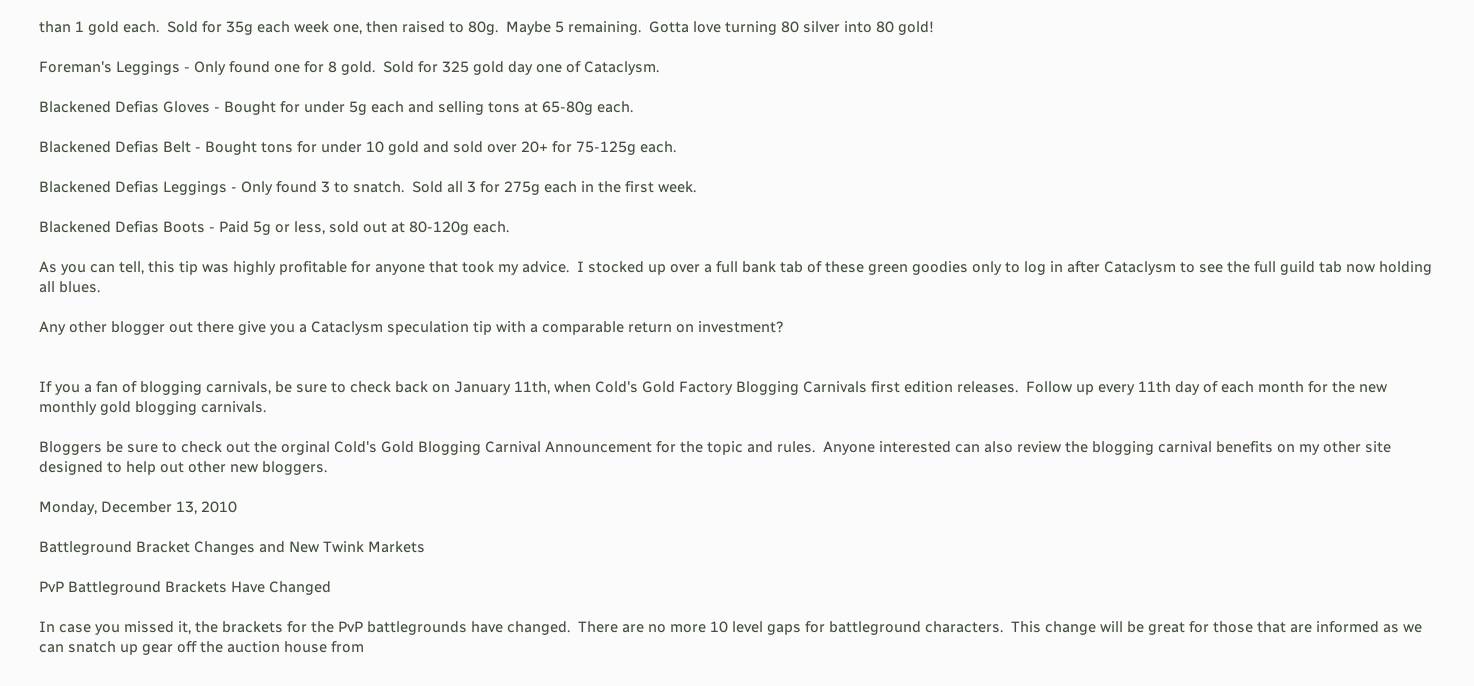than 1 gold each.  Sold for 35g each week one, then raised to 80g.  Maybe 5 remaining.  Gotta love turning 80 silver into 80 gold!

Foreman's Leggings - Only found one for 8 gold.  Sold for 325 gold day one of Cataclysm.

Blackened Defias Gloves - Bought for under 5g each and selling tons at 65-80g each.

Blackened Defias Belt - Bought tons for under 10 gold and sold over 20+ for 75-125g each.

Blackened Defias Leggings - Only found 3 to snatch.  Sold all 3 for 275g each in the first week.

Blackened Defias Boots - Paid 5g or less, sold out at 80-120g each.

As you can tell, this tip was highly profitable for anyone that took my advice.  I stocked up over a full bank tab of these green goodies only to log in after Cataclysm to see the full guild tab now holding all blues.

Any other blogger out there give you a Cataclysm speculation tip with a comparable return on investment?


If you a fan of blogging carnivals, be sure to check back on January 11th, when Cold's Gold Factory Blogging Carnivals first edition releases.  Follow up every 11th day of each month for the new monthly gold blogging carnivals.

Bloggers be sure to check out the orginal Cold's Gold Blogging Carnival Announcement for the topic and rules.  Anyone interested can also review the blogging carnival benefits on my other site designed to help out other new bloggers.

Monday, December 13, 2010

Battleground Bracket Changes and New Twink Markets

PvP Battleground Brackets Have Changed

In case you missed it, the brackets for the PvP battlegrounds have changed.  There are no more 10 level gaps for battleground characters.  This change will be great for those that are informed as we can snatch up gear off the auction house from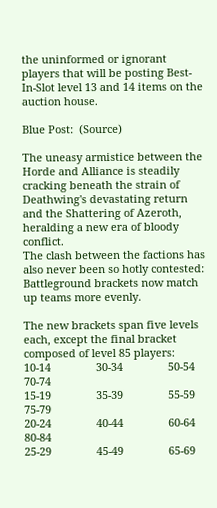the uninformed or ignorant players that will be posting Best-In-Slot level 13 and 14 items on the auction house.

Blue Post:  (Source)

The uneasy armistice between the Horde and Alliance is steadily cracking beneath the strain of Deathwing's devastating return and the Shattering of Azeroth, heralding a new era of bloody conflict.
The clash between the factions has also never been so hotly contested:  Battleground brackets now match up teams more evenly.

The new brackets span five levels each, except the final bracket composed of level 85 players:
10-14               30-34               50-54               70-74
15-19               35-39               55-59               75-79
20-24               40-44               60-64               80-84
25-29               45-49               65-69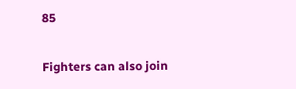85

Fighters can also join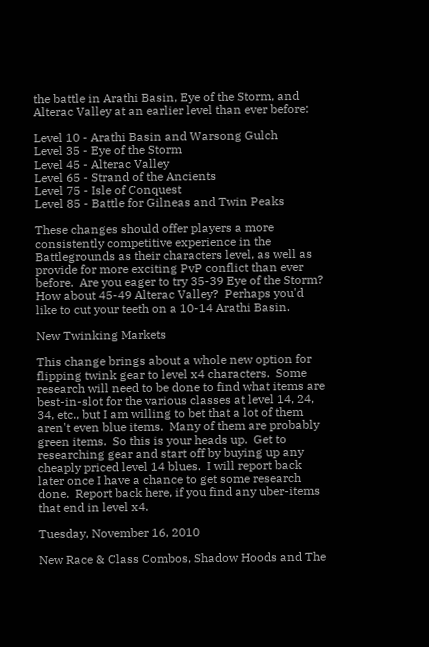the battle in Arathi Basin, Eye of the Storm, and Alterac Valley at an earlier level than ever before:

Level 10 - Arathi Basin and Warsong Gulch
Level 35 - Eye of the Storm
Level 45 - Alterac Valley
Level 65 - Strand of the Ancients
Level 75 - Isle of Conquest
Level 85 - Battle for Gilneas and Twin Peaks

These changes should offer players a more consistently competitive experience in the Battlegrounds as their characters level, as well as provide for more exciting PvP conflict than ever before.  Are you eager to try 35-39 Eye of the Storm?  How about 45-49 Alterac Valley?  Perhaps you'd like to cut your teeth on a 10-14 Arathi Basin.

New Twinking Markets

This change brings about a whole new option for flipping twink gear to level x4 characters.  Some research will need to be done to find what items are best-in-slot for the various classes at level 14, 24, 34, etc., but I am willing to bet that a lot of them aren't even blue items.  Many of them are probably green items.  So this is your heads up.  Get to researching gear and start off by buying up any cheaply priced level 14 blues.  I will report back later once I have a chance to get some research done.  Report back here, if you find any uber-items that end in level x4.

Tuesday, November 16, 2010

New Race & Class Combos, Shadow Hoods and The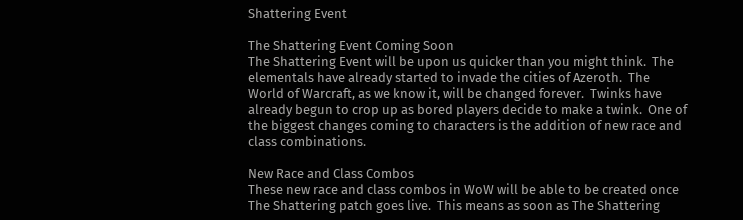Shattering Event

The Shattering Event Coming Soon
The Shattering Event will be upon us quicker than you might think.  The elementals have already started to invade the cities of Azeroth.  The World of Warcraft, as we know it, will be changed forever.  Twinks have already begun to crop up as bored players decide to make a twink.  One of the biggest changes coming to characters is the addition of new race and class combinations.

New Race and Class Combos
These new race and class combos in WoW will be able to be created once The Shattering patch goes live.  This means as soon as The Shattering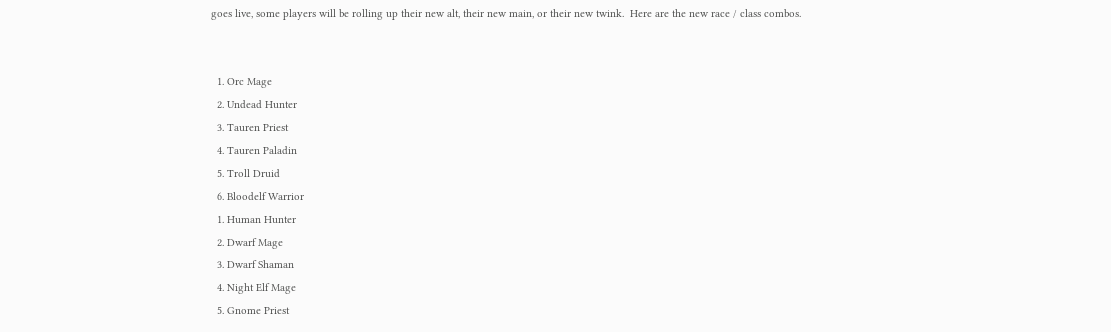goes live, some players will be rolling up their new alt, their new main, or their new twink.  Here are the new race / class combos.


  1. Orc Mage
  2. Undead Hunter
  3. Tauren Priest
  4. Tauren Paladin
  5. Troll Druid
  6. Bloodelf Warrior
  1. Human Hunter
  2. Dwarf Mage
  3. Dwarf Shaman
  4. Night Elf Mage
  5. Gnome Priest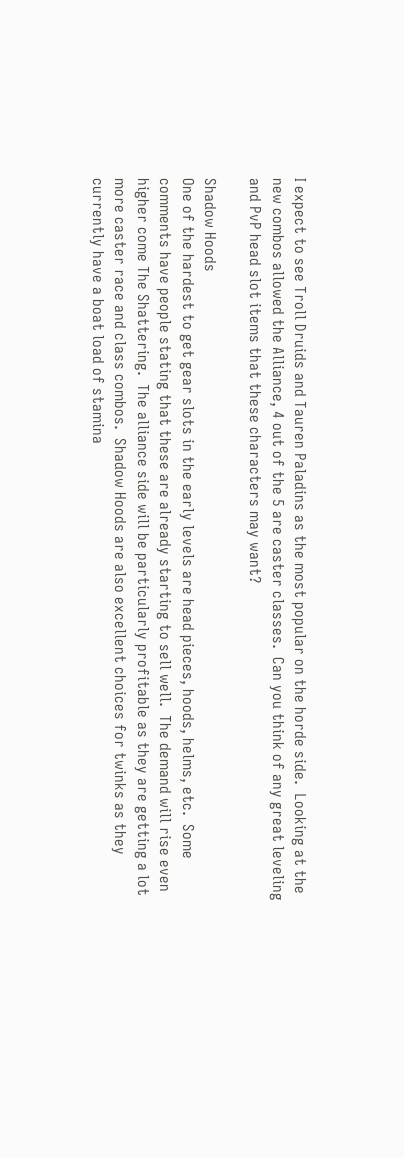I expect to see Troll Druids and Tauren Paladins as the most popular on the horde side.  Looking at the new combos allowed the Alliance, 4 out of the 5 are caster classes.  Can you think of any great leveling and PvP head slot items that these characters may want?

Shadow Hoods
One of the hardest to get gear slots in the early levels are head pieces, hoods, helms, etc.  Some comments have people stating that these are already starting to sell well.  The demand will rise even higher come The Shattering.  The alliance side will be particularly profitable as they are getting a lot more caster race and class combos.  Shadow Hoods are also excellent choices for twinks as they currently have a boat load of stamina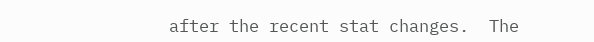after the recent stat changes.  The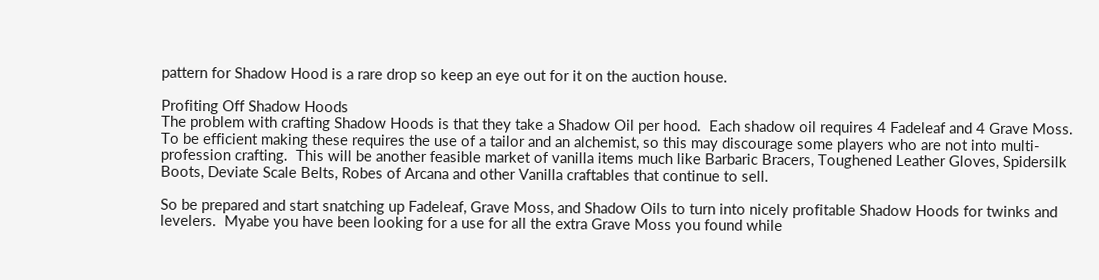pattern for Shadow Hood is a rare drop so keep an eye out for it on the auction house.

Profiting Off Shadow Hoods
The problem with crafting Shadow Hoods is that they take a Shadow Oil per hood.  Each shadow oil requires 4 Fadeleaf and 4 Grave Moss.  To be efficient making these requires the use of a tailor and an alchemist, so this may discourage some players who are not into multi-profession crafting.  This will be another feasible market of vanilla items much like Barbaric Bracers, Toughened Leather Gloves, Spidersilk Boots, Deviate Scale Belts, Robes of Arcana and other Vanilla craftables that continue to sell.

So be prepared and start snatching up Fadeleaf, Grave Moss, and Shadow Oils to turn into nicely profitable Shadow Hoods for twinks and levelers.  Myabe you have been looking for a use for all the extra Grave Moss you found while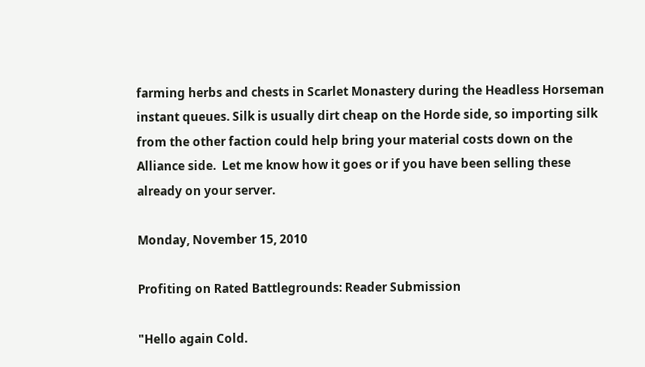farming herbs and chests in Scarlet Monastery during the Headless Horseman instant queues. Silk is usually dirt cheap on the Horde side, so importing silk from the other faction could help bring your material costs down on the Alliance side.  Let me know how it goes or if you have been selling these already on your server.

Monday, November 15, 2010

Profiting on Rated Battlegrounds: Reader Submission

"Hello again Cold.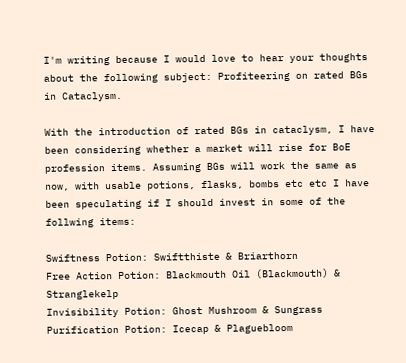I'm writing because I would love to hear your thoughts about the following subject: Profiteering on rated BGs in Cataclysm.

With the introduction of rated BGs in cataclysm, I have been considering whether a market will rise for BoE profession items. Assuming BGs will work the same as now, with usable potions, flasks, bombs etc etc I have been speculating if I should invest in some of the follwing items:

Swiftness Potion: Swiftthiste & Briarthorn
Free Action Potion: Blackmouth Oil (Blackmouth) & Stranglekelp
Invisibility Potion: Ghost Mushroom & Sungrass
Purification Potion: Icecap & Plaguebloom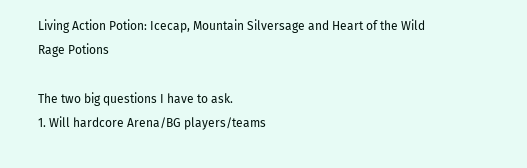Living Action Potion: Icecap, Mountain Silversage and Heart of the Wild
Rage Potions

The two big questions I have to ask.
1. Will hardcore Arena/BG players/teams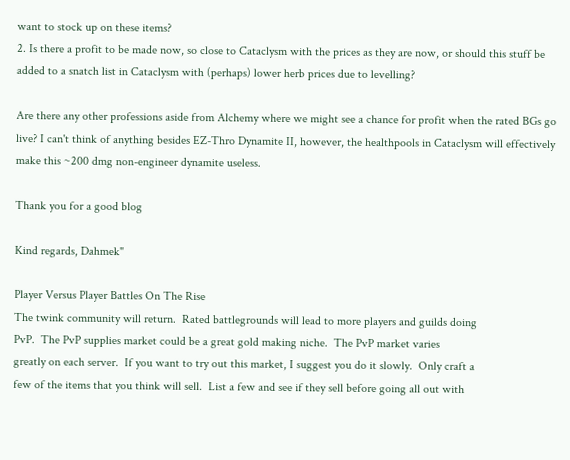want to stock up on these items?
2. Is there a profit to be made now, so close to Cataclysm with the prices as they are now, or should this stuff be added to a snatch list in Cataclysm with (perhaps) lower herb prices due to levelling?

Are there any other professions aside from Alchemy where we might see a chance for profit when the rated BGs go live? I can't think of anything besides EZ-Thro Dynamite II, however, the healthpools in Cataclysm will effectively make this ~200 dmg non-engineer dynamite useless.

Thank you for a good blog

Kind regards, Dahmek"

Player Versus Player Battles On The Rise
The twink community will return.  Rated battlegrounds will lead to more players and guilds doing
PvP.  The PvP supplies market could be a great gold making niche.  The PvP market varies
greatly on each server.  If you want to try out this market, I suggest you do it slowly.  Only craft a
few of the items that you think will sell.  List a few and see if they sell before going all out with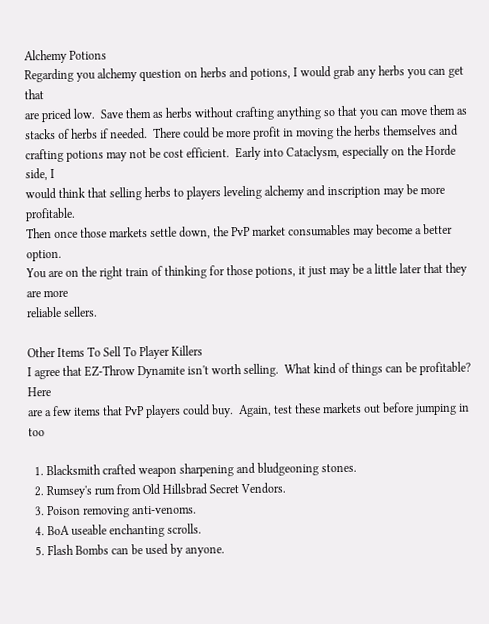Alchemy Potions
Regarding you alchemy question on herbs and potions, I would grab any herbs you can get that
are priced low.  Save them as herbs without crafting anything so that you can move them as
stacks of herbs if needed.  There could be more profit in moving the herbs themselves and
crafting potions may not be cost efficient.  Early into Cataclysm, especially on the Horde side, I
would think that selling herbs to players leveling alchemy and inscription may be more profitable.
Then once those markets settle down, the PvP market consumables may become a better option.
You are on the right train of thinking for those potions, it just may be a little later that they are more
reliable sellers.

Other Items To Sell To Player Killers
I agree that EZ-Throw Dynamite isn't worth selling.  What kind of things can be profitable?  Here
are a few items that PvP players could buy.  Again, test these markets out before jumping in too

  1. Blacksmith crafted weapon sharpening and bludgeoning stones.
  2. Rumsey's rum from Old Hillsbrad Secret Vendors.
  3. Poison removing anti-venoms.
  4. BoA useable enchanting scrolls.
  5. Flash Bombs can be used by anyone.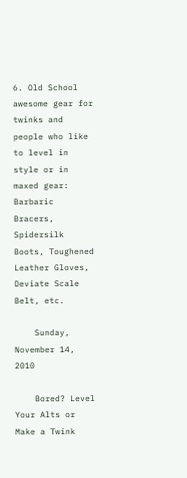6. Old School awesome gear for twinks and people who like to level in style or in maxed gear:  Barbaric Bracers, Spidersilk Boots, Toughened Leather Gloves, Deviate Scale Belt, etc.

    Sunday, November 14, 2010

    Bored? Level Your Alts or Make a Twink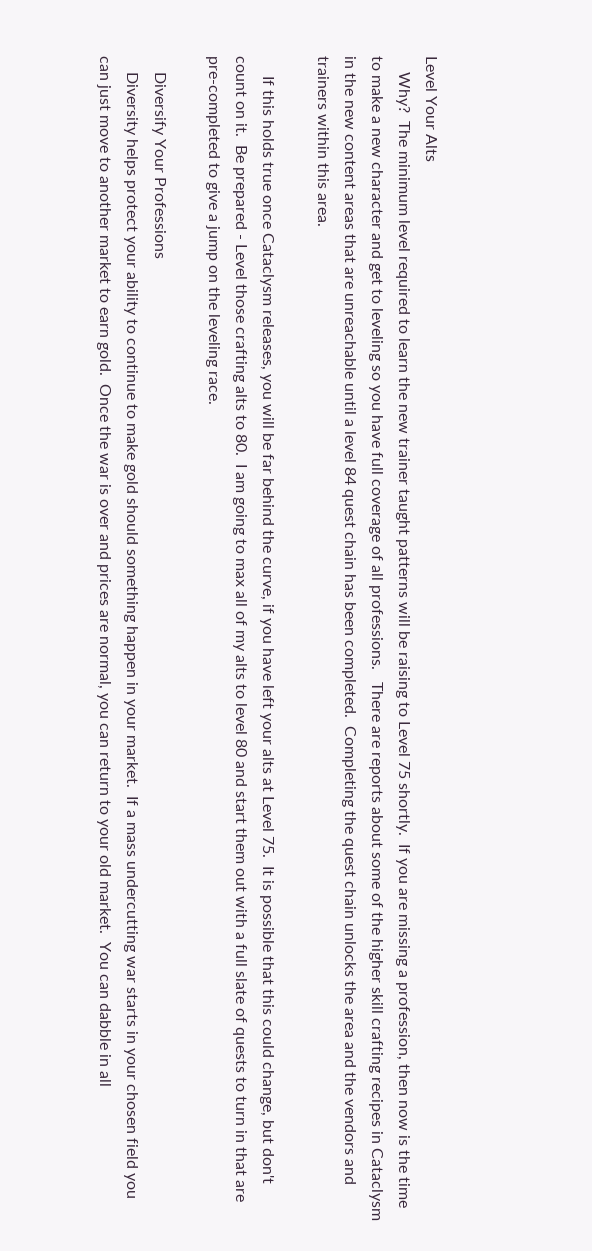Level Your Alts
    Why?  The minimum level required to learn the new trainer taught patterns will be raising to Level 75 shortly.  If you are missing a profession, then now is the time to make a new character and get to leveling so you have full coverage of all professions.   There are reports about some of the higher skill crafting recipes in Cataclysm in the new content areas that are unreachable until a level 84 quest chain has been completed.  Completing the quest chain unlocks the area and the vendors and trainers within this area.

     If this holds true once Cataclysm releases, you will be far behind the curve, if you have left your alts at Level 75.  It is possible that this could change, but don't count on it.  Be prepared - Level those crafting alts to 80.  I am going to max all of my alts to level 80 and start them out with a full slate of quests to turn in that are pre-completed to give a jump on the leveling race.

    Diversify Your Professions
    Diversity helps protect your ability to continue to make gold should something happen in your market.  If a mass undercutting war starts in your chosen field you can just move to another market to earn gold.  Once the war is over and prices are normal, you can return to your old market.  You can dabble in all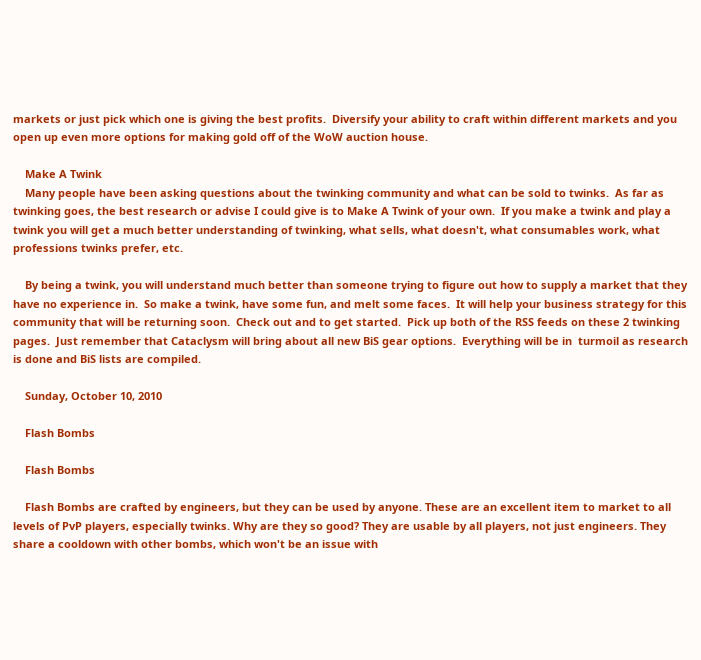markets or just pick which one is giving the best profits.  Diversify your ability to craft within different markets and you open up even more options for making gold off of the WoW auction house.

    Make A Twink
    Many people have been asking questions about the twinking community and what can be sold to twinks.  As far as twinking goes, the best research or advise I could give is to Make A Twink of your own.  If you make a twink and play a twink you will get a much better understanding of twinking, what sells, what doesn't, what consumables work, what professions twinks prefer, etc.

    By being a twink, you will understand much better than someone trying to figure out how to supply a market that they have no experience in.  So make a twink, have some fun, and melt some faces.  It will help your business strategy for this community that will be returning soon.  Check out and to get started.  Pick up both of the RSS feeds on these 2 twinking pages.  Just remember that Cataclysm will bring about all new BiS gear options.  Everything will be in  turmoil as research is done and BiS lists are compiled.

    Sunday, October 10, 2010

    Flash Bombs

    Flash Bombs

    Flash Bombs are crafted by engineers, but they can be used by anyone. These are an excellent item to market to all levels of PvP players, especially twinks. Why are they so good? They are usable by all players, not just engineers. They share a cooldown with other bombs, which won't be an issue with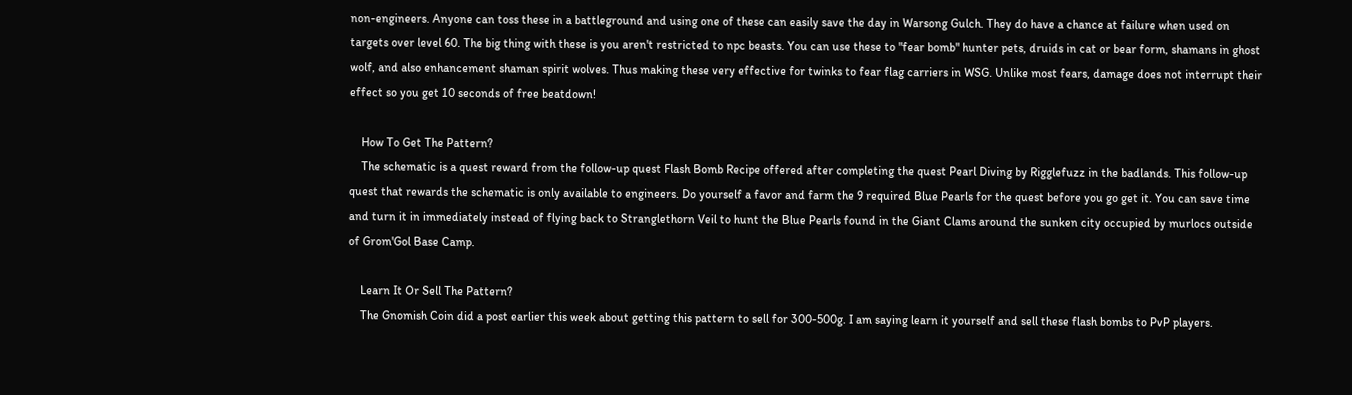non-engineers. Anyone can toss these in a battleground and using one of these can easily save the day in Warsong Gulch. They do have a chance at failure when used on targets over level 60. The big thing with these is you aren't restricted to npc beasts. You can use these to "fear bomb" hunter pets, druids in cat or bear form, shamans in ghost wolf, and also enhancement shaman spirit wolves. Thus making these very effective for twinks to fear flag carriers in WSG. Unlike most fears, damage does not interrupt their effect so you get 10 seconds of free beatdown!

    How To Get The Pattern?
    The schematic is a quest reward from the follow-up quest Flash Bomb Recipe offered after completing the quest Pearl Diving by Rigglefuzz in the badlands. This follow-up quest that rewards the schematic is only available to engineers. Do yourself a favor and farm the 9 required Blue Pearls for the quest before you go get it. You can save time and turn it in immediately instead of flying back to Stranglethorn Veil to hunt the Blue Pearls found in the Giant Clams around the sunken city occupied by murlocs outside of Grom'Gol Base Camp.

    Learn It Or Sell The Pattern?
    The Gnomish Coin did a post earlier this week about getting this pattern to sell for 300-500g. I am saying learn it yourself and sell these flash bombs to PvP players.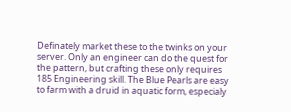Definately market these to the twinks on your server. Only an engineer can do the quest for the pattern, but crafting these only requires 185 Engineering skill. The Blue Pearls are easy to farm with a druid in aquatic form, especialy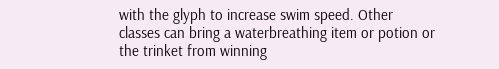with the glyph to increase swim speed. Other classes can bring a waterbreathing item or potion or the trinket from winning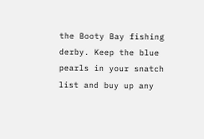the Booty Bay fishing derby. Keep the blue pearls in your snatch list and buy up any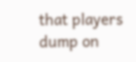that players dump on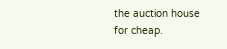the auction house for cheap.